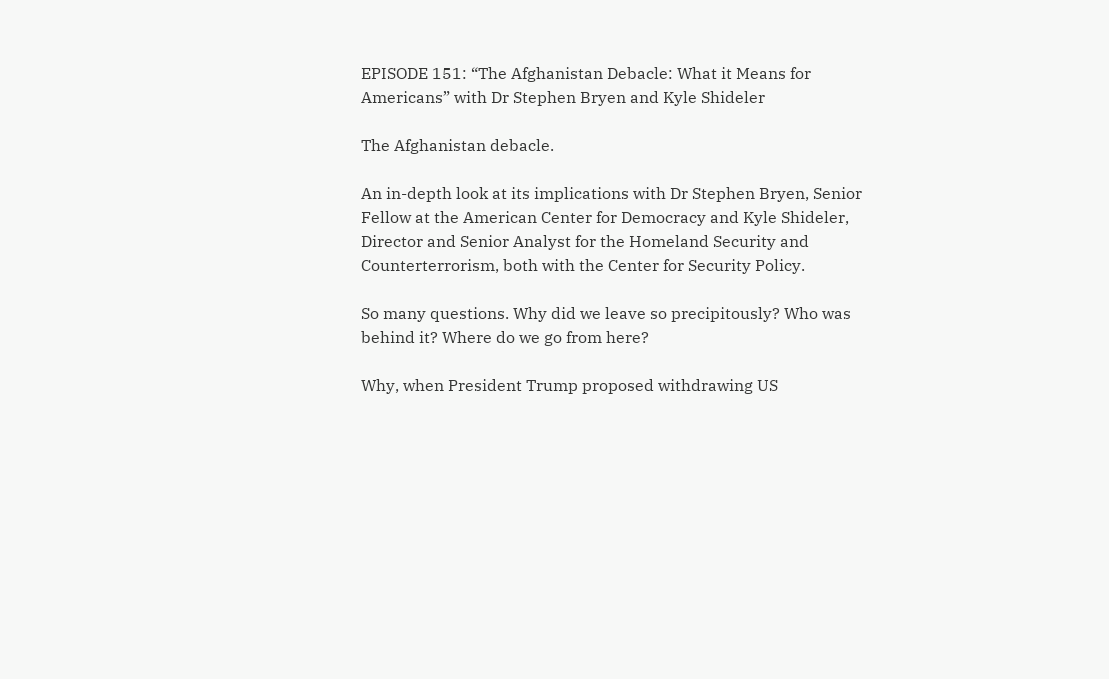EPISODE 151: “The Afghanistan Debacle: What it Means for Americans” with Dr Stephen Bryen and Kyle Shideler

The Afghanistan debacle.

An in-depth look at its implications with Dr Stephen Bryen, Senior Fellow at the American Center for Democracy and Kyle Shideler, Director and Senior Analyst for the Homeland Security and Counterterrorism, both with the Center for Security Policy.

So many questions. Why did we leave so precipitously? Who was behind it? Where do we go from here?

Why, when President Trump proposed withdrawing US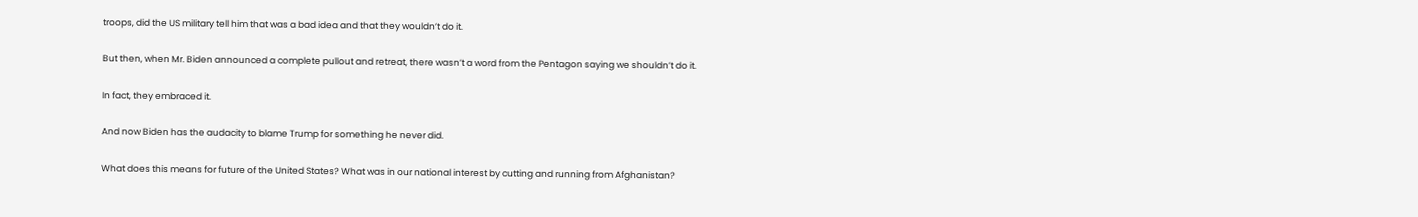troops, did the US military tell him that was a bad idea and that they wouldn’t do it.

But then, when Mr. Biden announced a complete pullout and retreat, there wasn’t a word from the Pentagon saying we shouldn’t do it.

In fact, they embraced it.

And now Biden has the audacity to blame Trump for something he never did.

What does this means for future of the United States? What was in our national interest by cutting and running from Afghanistan?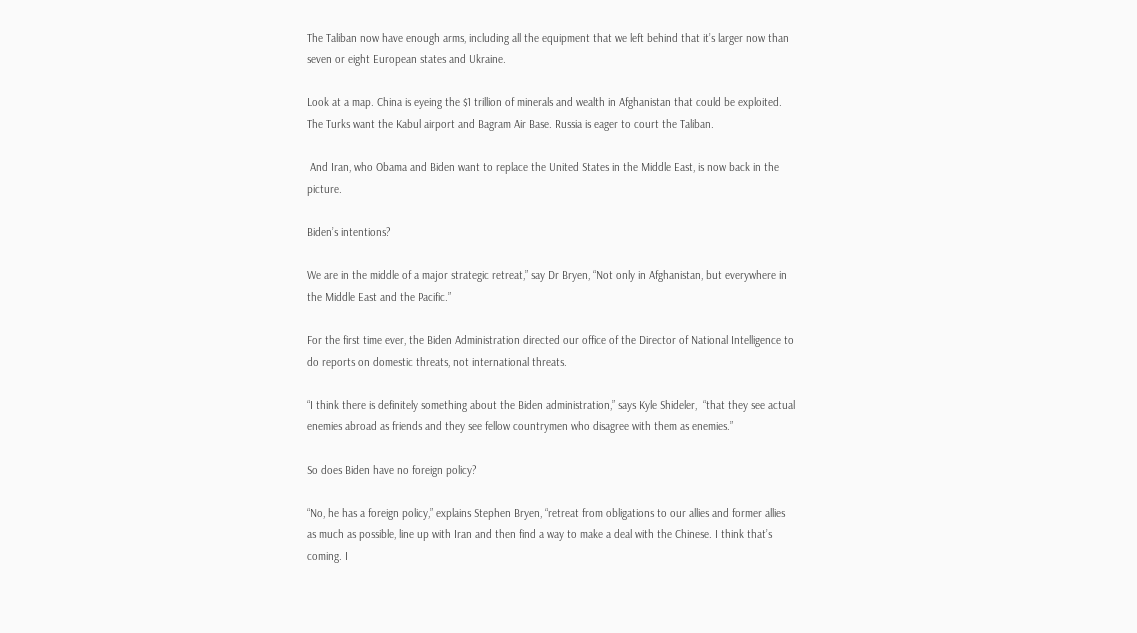The Taliban now have enough arms, including all the equipment that we left behind that it’s larger now than seven or eight European states and Ukraine.

Look at a map. China is eyeing the $1 trillion of minerals and wealth in Afghanistan that could be exploited. The Turks want the Kabul airport and Bagram Air Base. Russia is eager to court the Taliban.

 And Iran, who Obama and Biden want to replace the United States in the Middle East, is now back in the picture.

Biden’s intentions?

We are in the middle of a major strategic retreat,” say Dr Bryen, “Not only in Afghanistan, but everywhere in the Middle East and the Pacific.”

For the first time ever, the Biden Administration directed our office of the Director of National Intelligence to do reports on domestic threats, not international threats.

“I think there is definitely something about the Biden administration,” says Kyle Shideler,  “that they see actual enemies abroad as friends and they see fellow countrymen who disagree with them as enemies.”

So does Biden have no foreign policy?

“No, he has a foreign policy,” explains Stephen Bryen, “retreat from obligations to our allies and former allies as much as possible, line up with Iran and then find a way to make a deal with the Chinese. I think that’s coming. I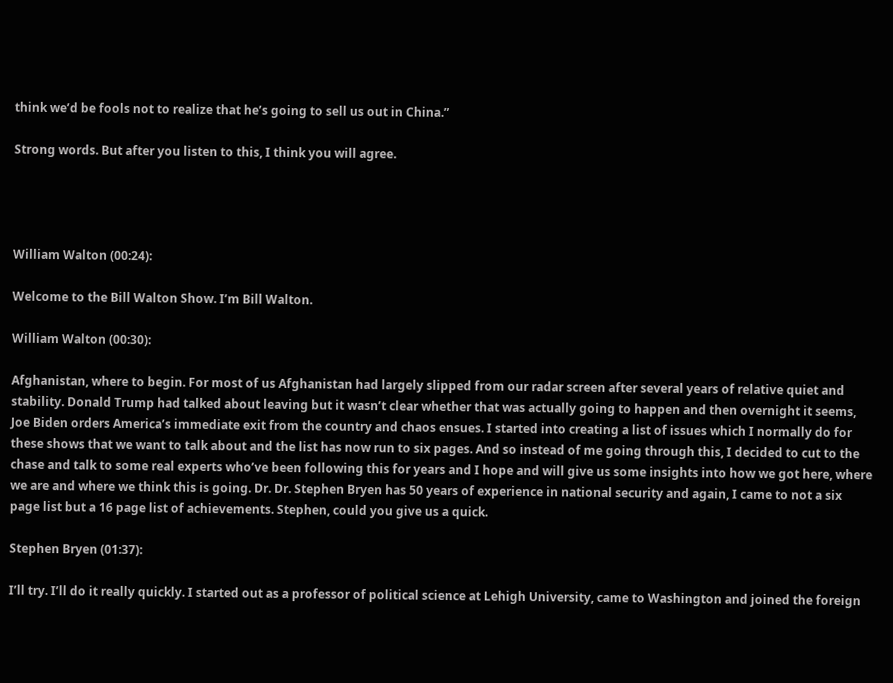think we’d be fools not to realize that he’s going to sell us out in China.”

Strong words. But after you listen to this, I think you will agree.




William Walton (00:24):

Welcome to the Bill Walton Show. I’m Bill Walton.

William Walton (00:30):

Afghanistan, where to begin. For most of us Afghanistan had largely slipped from our radar screen after several years of relative quiet and stability. Donald Trump had talked about leaving but it wasn’t clear whether that was actually going to happen and then overnight it seems, Joe Biden orders America’s immediate exit from the country and chaos ensues. I started into creating a list of issues which I normally do for these shows that we want to talk about and the list has now run to six pages. And so instead of me going through this, I decided to cut to the chase and talk to some real experts who’ve been following this for years and I hope and will give us some insights into how we got here, where we are and where we think this is going. Dr. Dr. Stephen Bryen has 50 years of experience in national security and again, I came to not a six page list but a 16 page list of achievements. Stephen, could you give us a quick.

Stephen Bryen (01:37):

I’ll try. I’ll do it really quickly. I started out as a professor of political science at Lehigh University, came to Washington and joined the foreign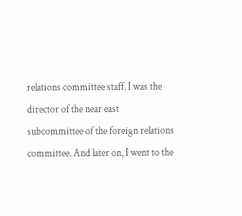relations committee staff. I was the director of the near east subcommittee of the foreign relations committee. And later on, I went to the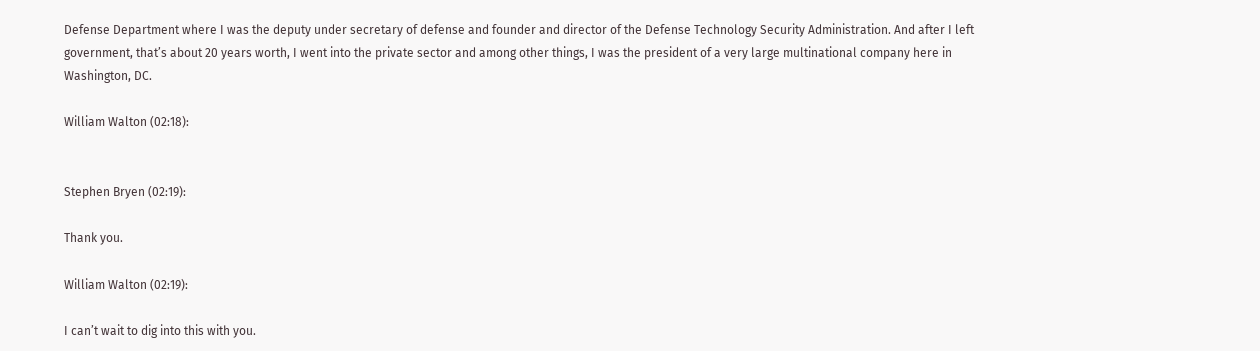Defense Department where I was the deputy under secretary of defense and founder and director of the Defense Technology Security Administration. And after I left government, that’s about 20 years worth, I went into the private sector and among other things, I was the president of a very large multinational company here in Washington, DC.

William Walton (02:18):


Stephen Bryen (02:19):

Thank you.

William Walton (02:19):

I can’t wait to dig into this with you.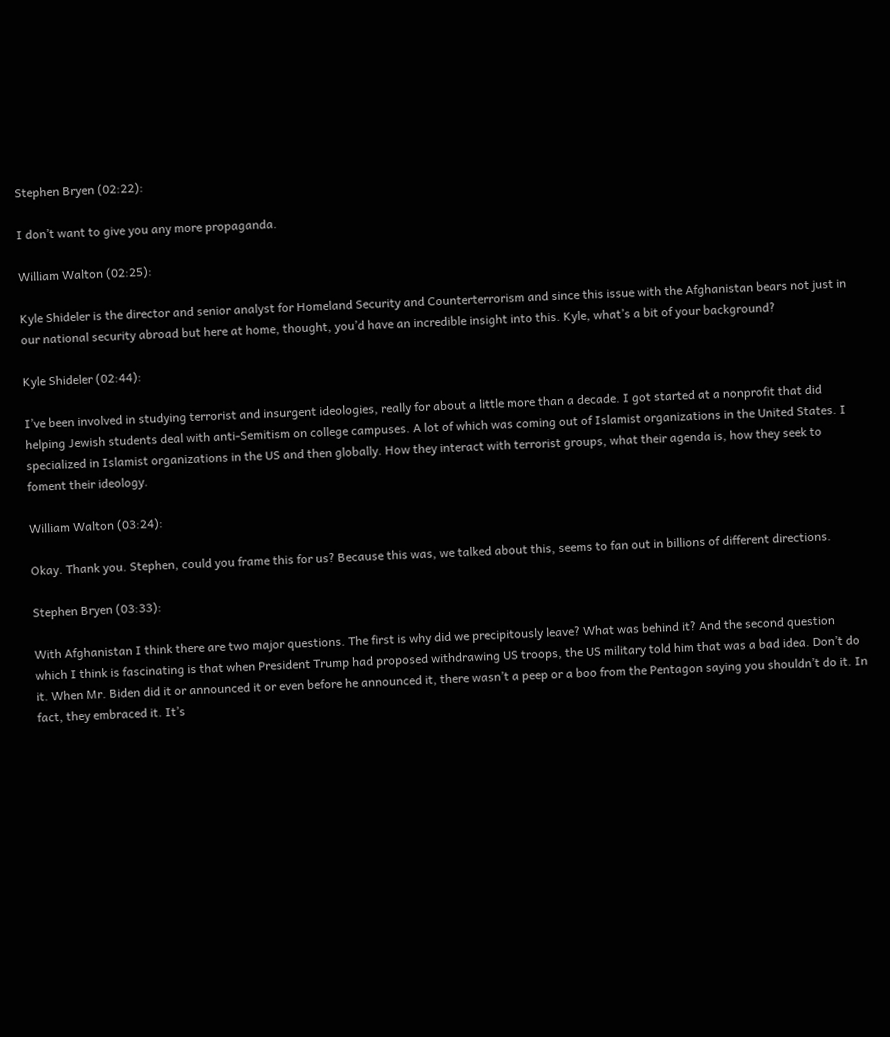Stephen Bryen (02:22):

I don’t want to give you any more propaganda.

William Walton (02:25):

Kyle Shideler is the director and senior analyst for Homeland Security and Counterterrorism and since this issue with the Afghanistan bears not just in our national security abroad but here at home, thought, you’d have an incredible insight into this. Kyle, what’s a bit of your background?

Kyle Shideler (02:44):

I’ve been involved in studying terrorist and insurgent ideologies, really for about a little more than a decade. I got started at a nonprofit that did helping Jewish students deal with anti-Semitism on college campuses. A lot of which was coming out of Islamist organizations in the United States. I specialized in Islamist organizations in the US and then globally. How they interact with terrorist groups, what their agenda is, how they seek to foment their ideology.

William Walton (03:24):

Okay. Thank you. Stephen, could you frame this for us? Because this was, we talked about this, seems to fan out in billions of different directions.

Stephen Bryen (03:33):

With Afghanistan I think there are two major questions. The first is why did we precipitously leave? What was behind it? And the second question which I think is fascinating is that when President Trump had proposed withdrawing US troops, the US military told him that was a bad idea. Don’t do it. When Mr. Biden did it or announced it or even before he announced it, there wasn’t a peep or a boo from the Pentagon saying you shouldn’t do it. In fact, they embraced it. It’s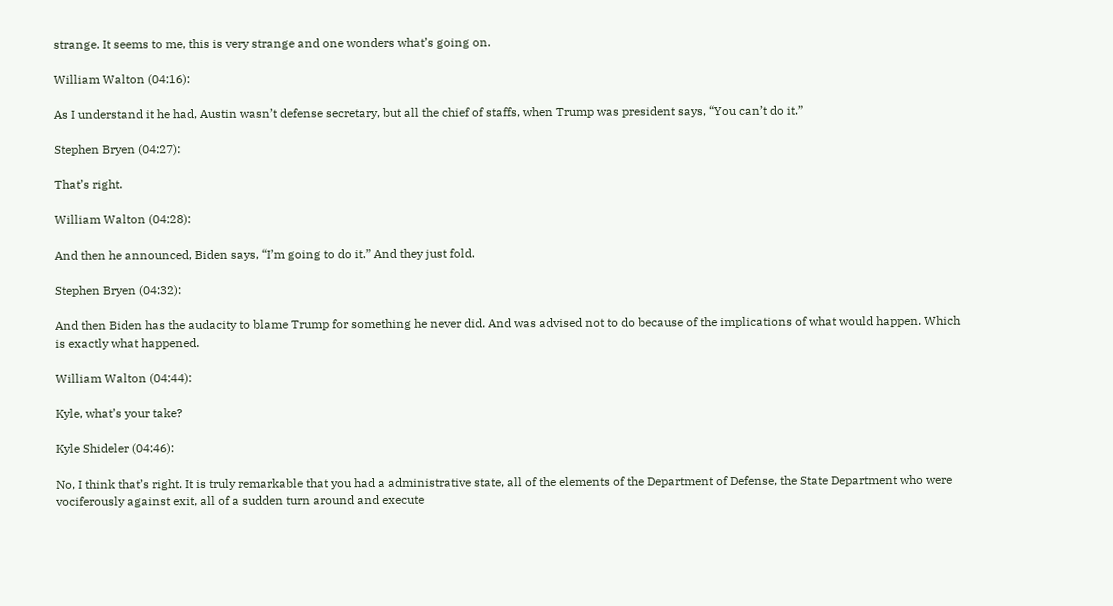strange. It seems to me, this is very strange and one wonders what’s going on.

William Walton (04:16):

As I understand it he had, Austin wasn’t defense secretary, but all the chief of staffs, when Trump was president says, “You can’t do it.”

Stephen Bryen (04:27):

That’s right.

William Walton (04:28):

And then he announced, Biden says, “I’m going to do it.” And they just fold.

Stephen Bryen (04:32):

And then Biden has the audacity to blame Trump for something he never did. And was advised not to do because of the implications of what would happen. Which is exactly what happened.

William Walton (04:44):

Kyle, what’s your take?

Kyle Shideler (04:46):

No, I think that’s right. It is truly remarkable that you had a administrative state, all of the elements of the Department of Defense, the State Department who were vociferously against exit, all of a sudden turn around and execute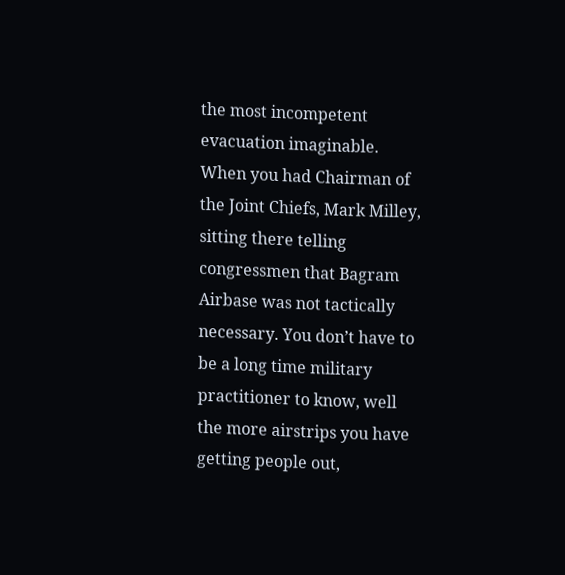the most incompetent evacuation imaginable. When you had Chairman of the Joint Chiefs, Mark Milley, sitting there telling congressmen that Bagram Airbase was not tactically necessary. You don’t have to be a long time military practitioner to know, well the more airstrips you have getting people out,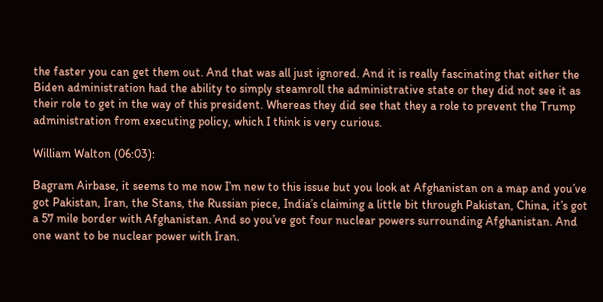the faster you can get them out. And that was all just ignored. And it is really fascinating that either the Biden administration had the ability to simply steamroll the administrative state or they did not see it as their role to get in the way of this president. Whereas they did see that they a role to prevent the Trump administration from executing policy, which I think is very curious.

William Walton (06:03):

Bagram Airbase, it seems to me now I’m new to this issue but you look at Afghanistan on a map and you’ve got Pakistan, Iran, the Stans, the Russian piece, India’s claiming a little bit through Pakistan, China, it’s got a 57 mile border with Afghanistan. And so you’ve got four nuclear powers surrounding Afghanistan. And one want to be nuclear power with Iran.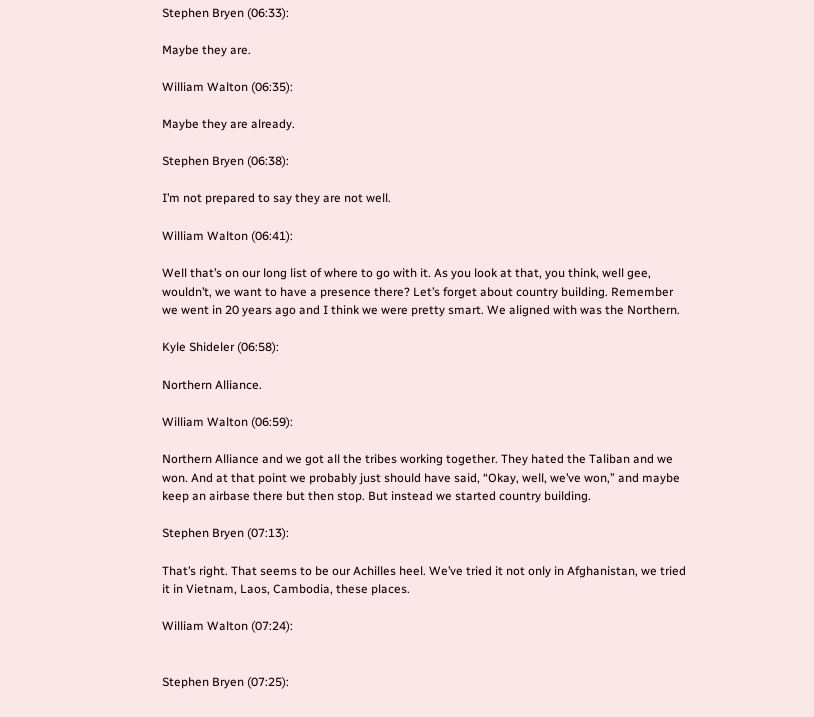Stephen Bryen (06:33):

Maybe they are.

William Walton (06:35):

Maybe they are already.

Stephen Bryen (06:38):

I’m not prepared to say they are not well.

William Walton (06:41):

Well that’s on our long list of where to go with it. As you look at that, you think, well gee, wouldn’t, we want to have a presence there? Let’s forget about country building. Remember we went in 20 years ago and I think we were pretty smart. We aligned with was the Northern.

Kyle Shideler (06:58):

Northern Alliance.

William Walton (06:59):

Northern Alliance and we got all the tribes working together. They hated the Taliban and we won. And at that point we probably just should have said, “Okay, well, we’ve won,” and maybe keep an airbase there but then stop. But instead we started country building.

Stephen Bryen (07:13):

That’s right. That seems to be our Achilles heel. We’ve tried it not only in Afghanistan, we tried it in Vietnam, Laos, Cambodia, these places.

William Walton (07:24):


Stephen Bryen (07:25):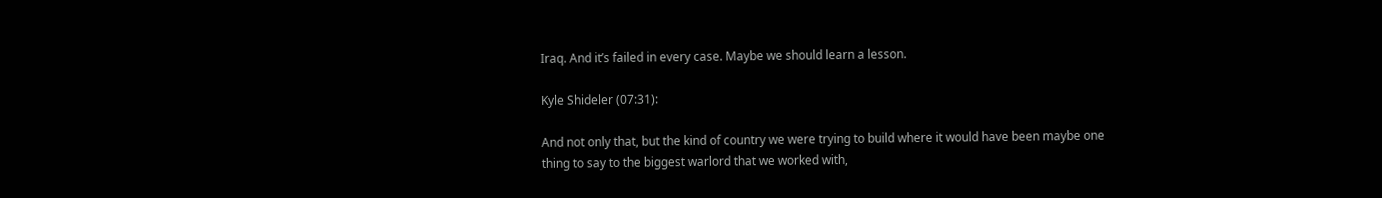Iraq. And it’s failed in every case. Maybe we should learn a lesson.

Kyle Shideler (07:31):

And not only that, but the kind of country we were trying to build where it would have been maybe one thing to say to the biggest warlord that we worked with,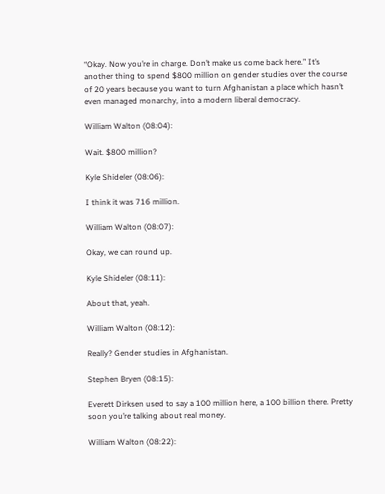“Okay. Now you’re in charge. Don’t make us come back here.” It’s another thing to spend $800 million on gender studies over the course of 20 years because you want to turn Afghanistan a place which hasn’t even managed monarchy, into a modern liberal democracy.

William Walton (08:04):

Wait. $800 million?

Kyle Shideler (08:06):

I think it was 716 million.

William Walton (08:07):

Okay, we can round up.

Kyle Shideler (08:11):

About that, yeah.

William Walton (08:12):

Really? Gender studies in Afghanistan.

Stephen Bryen (08:15):

Everett Dirksen used to say a 100 million here, a 100 billion there. Pretty soon you’re talking about real money.

William Walton (08:22):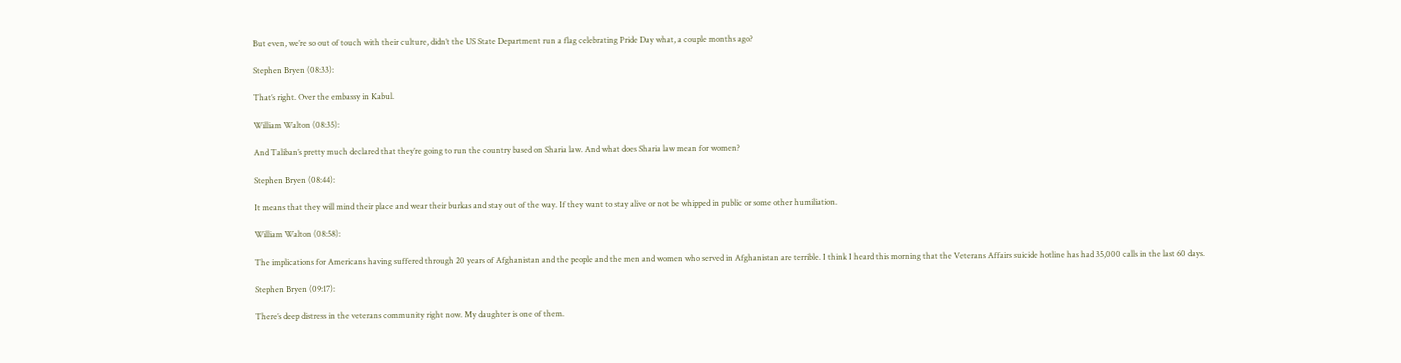But even, we’re so out of touch with their culture, didn’t the US State Department run a flag celebrating Pride Day what, a couple months ago?

Stephen Bryen (08:33):

That’s right. Over the embassy in Kabul.

William Walton (08:35):

And Taliban’s pretty much declared that they’re going to run the country based on Sharia law. And what does Sharia law mean for women?

Stephen Bryen (08:44):

It means that they will mind their place and wear their burkas and stay out of the way. If they want to stay alive or not be whipped in public or some other humiliation.

William Walton (08:58):

The implications for Americans having suffered through 20 years of Afghanistan and the people and the men and women who served in Afghanistan are terrible. I think I heard this morning that the Veterans Affairs suicide hotline has had 35,000 calls in the last 60 days.

Stephen Bryen (09:17):

There’s deep distress in the veterans community right now. My daughter is one of them.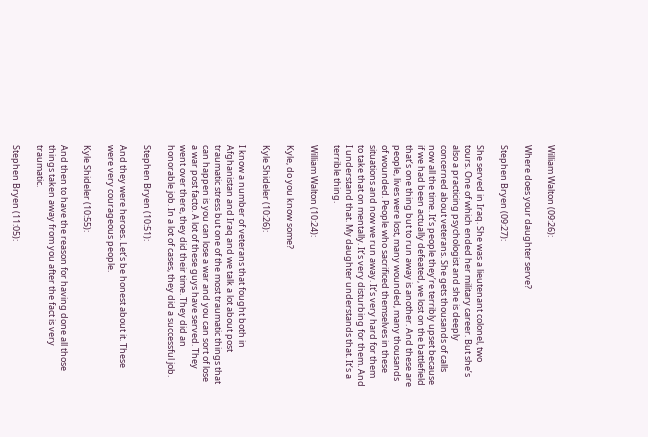William Walton (09:26):

Where does your daughter serve?

Stephen Bryen (09:27):

She served in Iraq. She was a lieutenant colonel, two tours. One of which ended her military career. But she’s also a practicing psychologist and she is deeply concerned about veterans. She gets thousands of calls now all the time. It’s people they’re terribly upset because if we had been actually defeated, we lost on the battlefield that’s one thing but to run away is another. And these are people, lives were lost, many wounded, many thousands of wounded. People who sacrificed themselves in these situations and now we run away. It’s very hard for them to take that on mentally. It’s very disturbing for them. And I understand that. My daughter understands that. It’s a terrible thing.

William Walton (10:24):

Kyle, do you know some?

Kyle Shideler (10:26):

I know a number of veterans that fought both in Afghanistan and Iraq and we talk a lot about post traumatic stress but one of the most traumatic things that can happen is you can lose a war and you can sort of lose a war post facto. A lot of these guys have served. They went over there, they did their time. They did an honorable job. In a lot of cases, they did a successful job.

Stephen Bryen (10:51):

And they were heroes. Let’s be honest about it. These were very courageous people.

Kyle Shideler (10:55):

And then to have the reason for having done all those things taken away from you after the fact is very traumatic.

Stephen Bryen (11:05):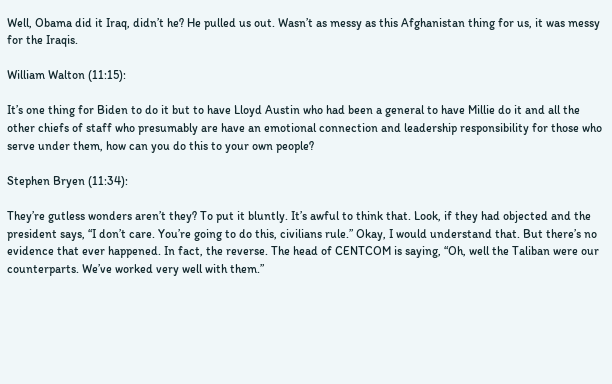Well, Obama did it Iraq, didn’t he? He pulled us out. Wasn’t as messy as this Afghanistan thing for us, it was messy for the Iraqis.

William Walton (11:15):

It’s one thing for Biden to do it but to have Lloyd Austin who had been a general to have Millie do it and all the other chiefs of staff who presumably are have an emotional connection and leadership responsibility for those who serve under them, how can you do this to your own people?

Stephen Bryen (11:34):

They’re gutless wonders aren’t they? To put it bluntly. It’s awful to think that. Look, if they had objected and the president says, “I don’t care. You’re going to do this, civilians rule.” Okay, I would understand that. But there’s no evidence that ever happened. In fact, the reverse. The head of CENTCOM is saying, “Oh, well the Taliban were our counterparts. We’ve worked very well with them.”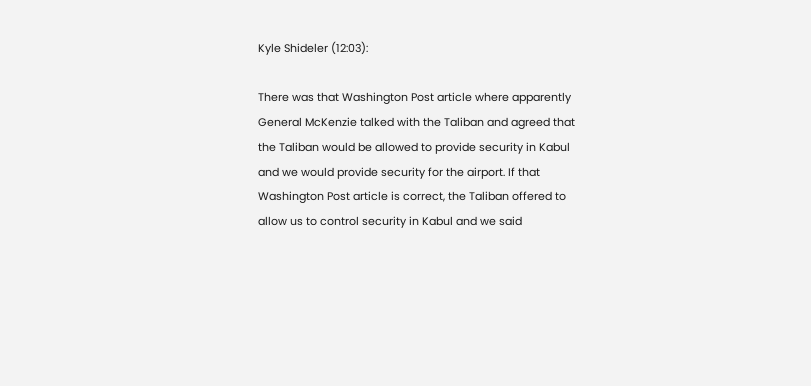Kyle Shideler (12:03):

There was that Washington Post article where apparently General McKenzie talked with the Taliban and agreed that the Taliban would be allowed to provide security in Kabul and we would provide security for the airport. If that Washington Post article is correct, the Taliban offered to allow us to control security in Kabul and we said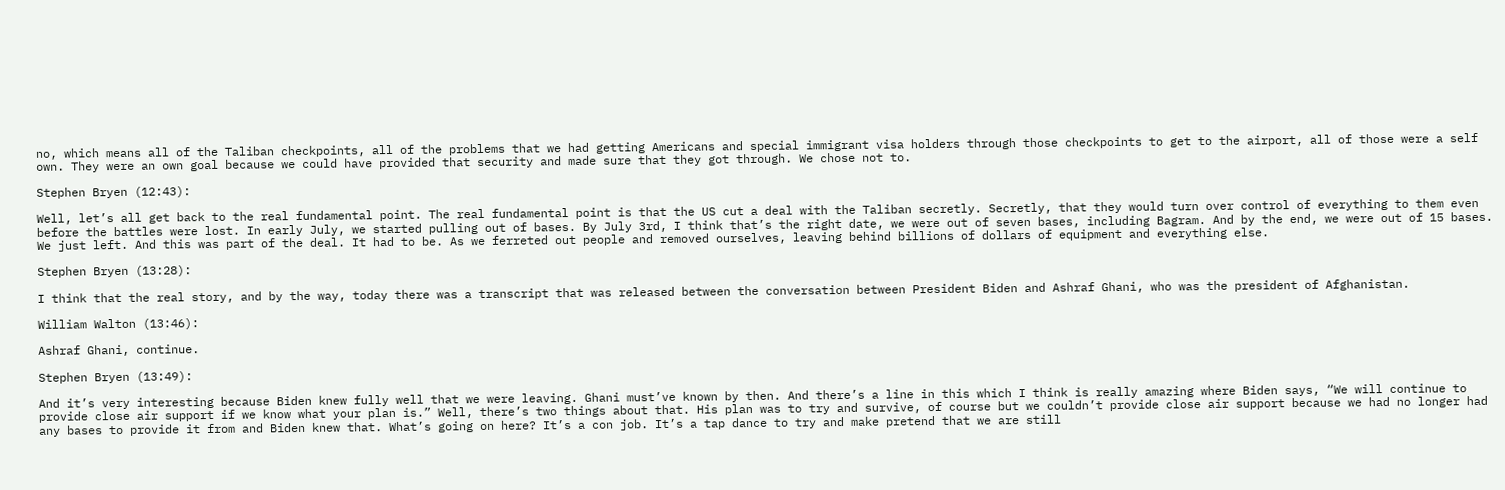no, which means all of the Taliban checkpoints, all of the problems that we had getting Americans and special immigrant visa holders through those checkpoints to get to the airport, all of those were a self own. They were an own goal because we could have provided that security and made sure that they got through. We chose not to.

Stephen Bryen (12:43):

Well, let’s all get back to the real fundamental point. The real fundamental point is that the US cut a deal with the Taliban secretly. Secretly, that they would turn over control of everything to them even before the battles were lost. In early July, we started pulling out of bases. By July 3rd, I think that’s the right date, we were out of seven bases, including Bagram. And by the end, we were out of 15 bases. We just left. And this was part of the deal. It had to be. As we ferreted out people and removed ourselves, leaving behind billions of dollars of equipment and everything else.

Stephen Bryen (13:28):

I think that the real story, and by the way, today there was a transcript that was released between the conversation between President Biden and Ashraf Ghani, who was the president of Afghanistan.

William Walton (13:46):

Ashraf Ghani, continue.

Stephen Bryen (13:49):

And it’s very interesting because Biden knew fully well that we were leaving. Ghani must’ve known by then. And there’s a line in this which I think is really amazing where Biden says, “We will continue to provide close air support if we know what your plan is.” Well, there’s two things about that. His plan was to try and survive, of course but we couldn’t provide close air support because we had no longer had any bases to provide it from and Biden knew that. What’s going on here? It’s a con job. It’s a tap dance to try and make pretend that we are still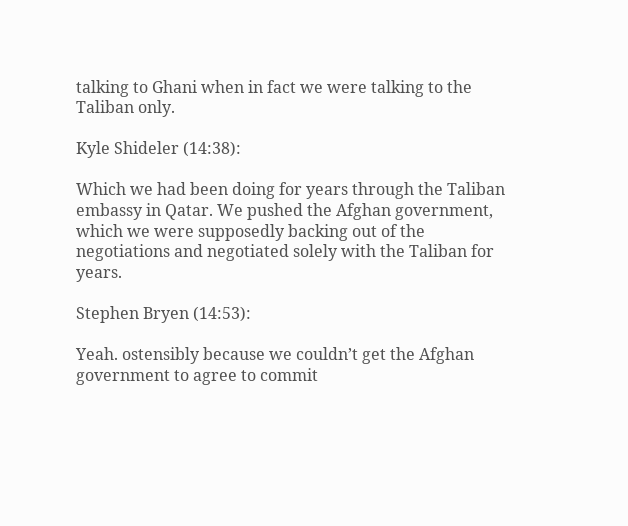talking to Ghani when in fact we were talking to the Taliban only.

Kyle Shideler (14:38):

Which we had been doing for years through the Taliban embassy in Qatar. We pushed the Afghan government, which we were supposedly backing out of the negotiations and negotiated solely with the Taliban for years.

Stephen Bryen (14:53):

Yeah. ostensibly because we couldn’t get the Afghan government to agree to commit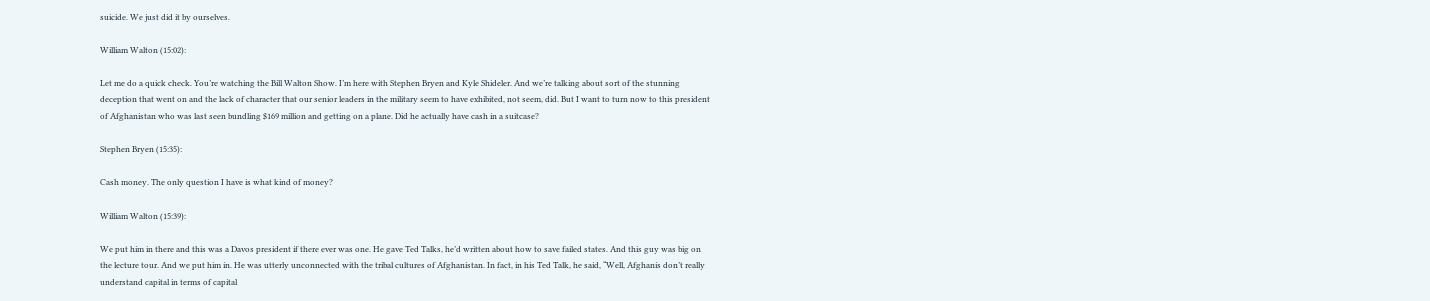suicide. We just did it by ourselves.

William Walton (15:02):

Let me do a quick check. You’re watching the Bill Walton Show. I’m here with Stephen Bryen and Kyle Shideler. And we’re talking about sort of the stunning deception that went on and the lack of character that our senior leaders in the military seem to have exhibited, not seem, did. But I want to turn now to this president of Afghanistan who was last seen bundling $169 million and getting on a plane. Did he actually have cash in a suitcase?

Stephen Bryen (15:35):

Cash money. The only question I have is what kind of money?

William Walton (15:39):

We put him in there and this was a Davos president if there ever was one. He gave Ted Talks, he’d written about how to save failed states. And this guy was big on the lecture tour. And we put him in. He was utterly unconnected with the tribal cultures of Afghanistan. In fact, in his Ted Talk, he said, “Well, Afghanis don’t really understand capital in terms of capital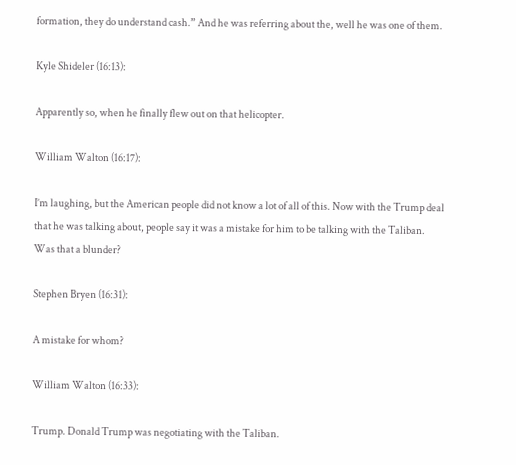formation, they do understand cash.” And he was referring about the, well he was one of them.

Kyle Shideler (16:13):

Apparently so, when he finally flew out on that helicopter.

William Walton (16:17):

I’m laughing, but the American people did not know a lot of all of this. Now with the Trump deal that he was talking about, people say it was a mistake for him to be talking with the Taliban. Was that a blunder?

Stephen Bryen (16:31):

A mistake for whom?

William Walton (16:33):

Trump. Donald Trump was negotiating with the Taliban.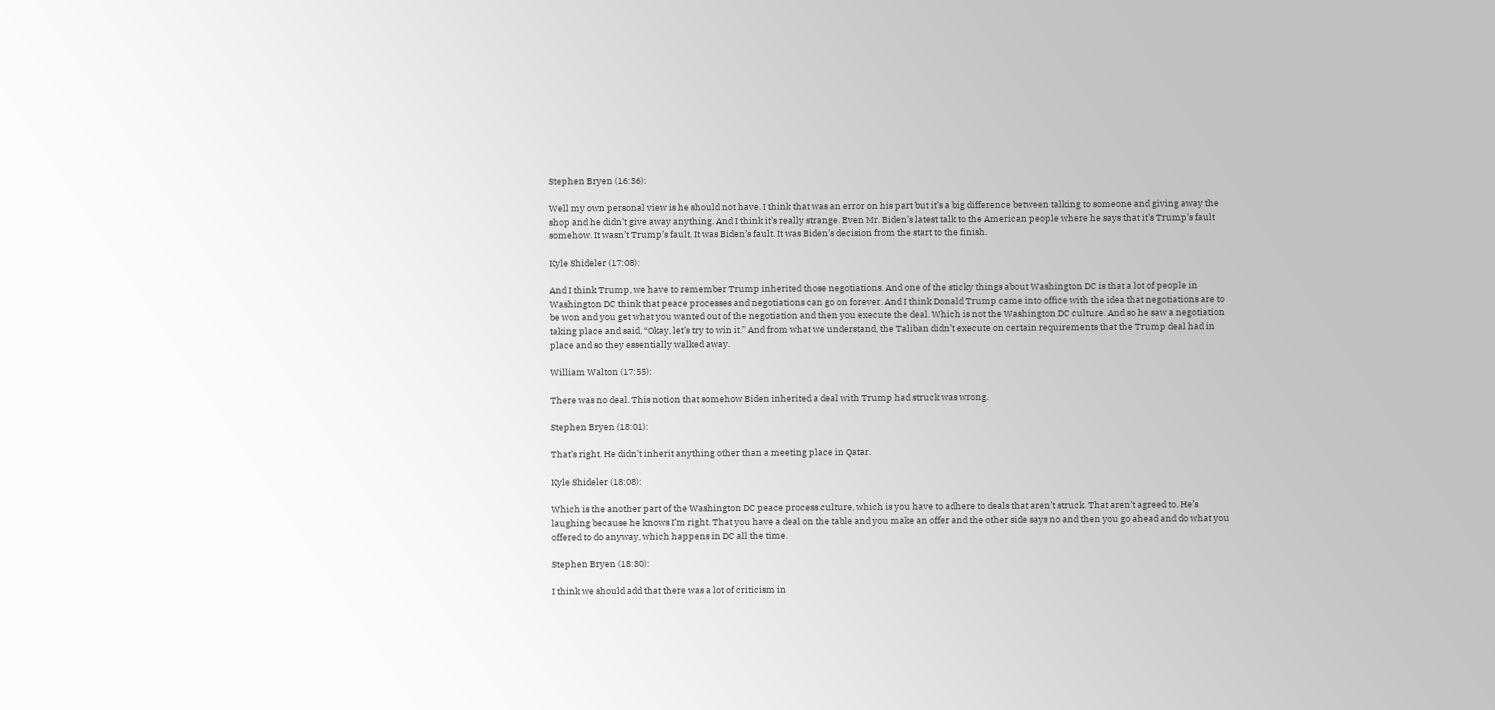Stephen Bryen (16:36):

Well my own personal view is he should not have. I think that was an error on his part but it’s a big difference between talking to someone and giving away the shop and he didn’t give away anything. And I think it’s really strange. Even Mr. Biden’s latest talk to the American people where he says that it’s Trump’s fault somehow. It wasn’t Trump’s fault. It was Biden’s fault. It was Biden’s decision from the start to the finish.

Kyle Shideler (17:08):

And I think Trump, we have to remember Trump inherited those negotiations. And one of the sticky things about Washington DC is that a lot of people in Washington DC think that peace processes and negotiations can go on forever. And I think Donald Trump came into office with the idea that negotiations are to be won and you get what you wanted out of the negotiation and then you execute the deal. Which is not the Washington DC culture. And so he saw a negotiation taking place and said, “Okay, let’s try to win it.” And from what we understand, the Taliban didn’t execute on certain requirements that the Trump deal had in place and so they essentially walked away.

William Walton (17:55):

There was no deal. This notion that somehow Biden inherited a deal with Trump had struck was wrong.

Stephen Bryen (18:01):

That’s right. He didn’t inherit anything other than a meeting place in Qatar.

Kyle Shideler (18:08):

Which is the another part of the Washington DC peace process culture, which is you have to adhere to deals that aren’t struck. That aren’t agreed to. He’s laughing because he knows I’m right. That you have a deal on the table and you make an offer and the other side says no and then you go ahead and do what you offered to do anyway, which happens in DC all the time.

Stephen Bryen (18:30):

I think we should add that there was a lot of criticism in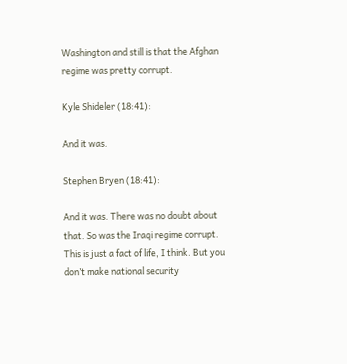Washington and still is that the Afghan regime was pretty corrupt.

Kyle Shideler (18:41):

And it was.

Stephen Bryen (18:41):

And it was. There was no doubt about that. So was the Iraqi regime corrupt. This is just a fact of life, I think. But you don’t make national security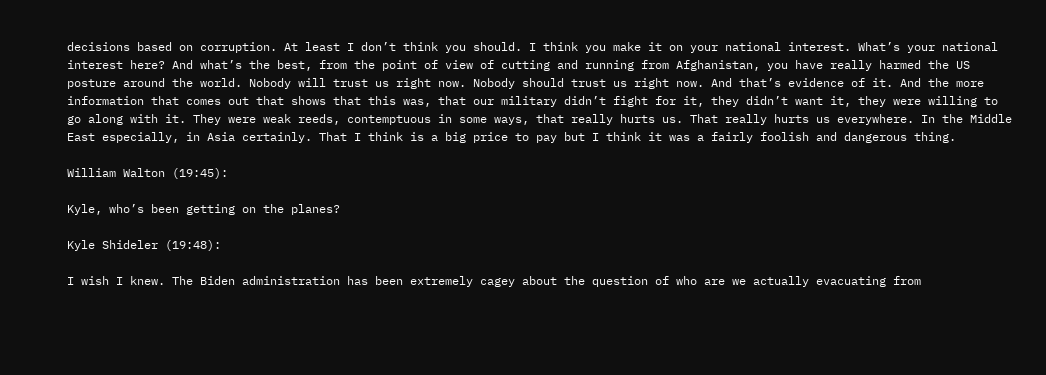decisions based on corruption. At least I don’t think you should. I think you make it on your national interest. What’s your national interest here? And what’s the best, from the point of view of cutting and running from Afghanistan, you have really harmed the US posture around the world. Nobody will trust us right now. Nobody should trust us right now. And that’s evidence of it. And the more information that comes out that shows that this was, that our military didn’t fight for it, they didn’t want it, they were willing to go along with it. They were weak reeds, contemptuous in some ways, that really hurts us. That really hurts us everywhere. In the Middle East especially, in Asia certainly. That I think is a big price to pay but I think it was a fairly foolish and dangerous thing.

William Walton (19:45):

Kyle, who’s been getting on the planes?

Kyle Shideler (19:48):

I wish I knew. The Biden administration has been extremely cagey about the question of who are we actually evacuating from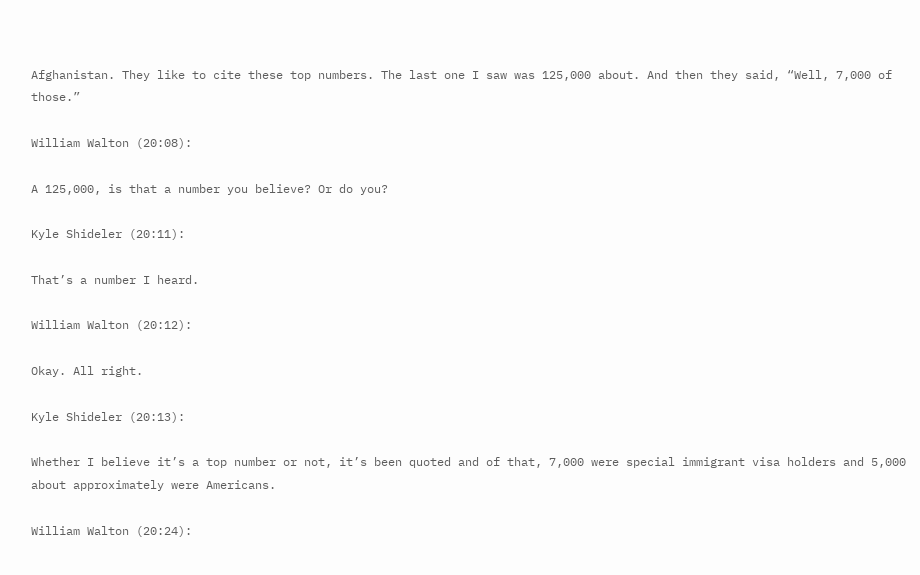Afghanistan. They like to cite these top numbers. The last one I saw was 125,000 about. And then they said, “Well, 7,000 of those.”

William Walton (20:08):

A 125,000, is that a number you believe? Or do you?

Kyle Shideler (20:11):

That’s a number I heard.

William Walton (20:12):

Okay. All right.

Kyle Shideler (20:13):

Whether I believe it’s a top number or not, it’s been quoted and of that, 7,000 were special immigrant visa holders and 5,000 about approximately were Americans.

William Walton (20:24):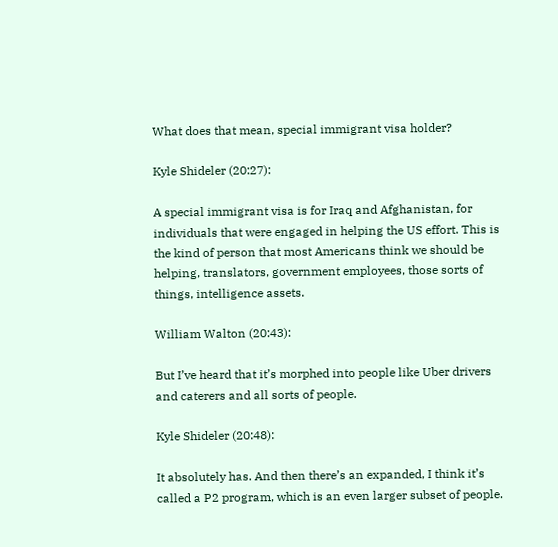What does that mean, special immigrant visa holder?

Kyle Shideler (20:27):

A special immigrant visa is for Iraq and Afghanistan, for individuals that were engaged in helping the US effort. This is the kind of person that most Americans think we should be helping, translators, government employees, those sorts of things, intelligence assets.

William Walton (20:43):

But I’ve heard that it’s morphed into people like Uber drivers and caterers and all sorts of people.

Kyle Shideler (20:48):

It absolutely has. And then there’s an expanded, I think it’s called a P2 program, which is an even larger subset of people.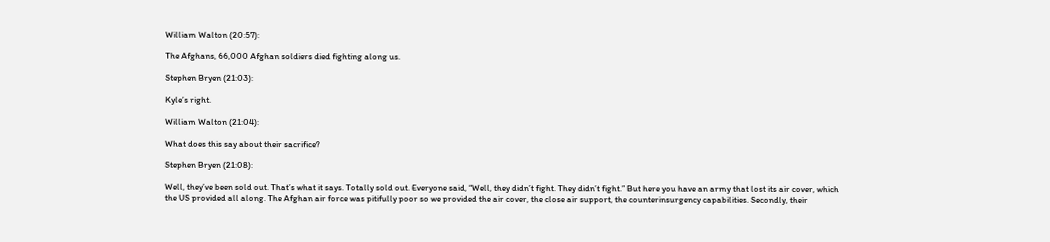William Walton (20:57):

The Afghans, 66,000 Afghan soldiers died fighting along us.

Stephen Bryen (21:03):

Kyle’s right.

William Walton (21:04):

What does this say about their sacrifice?

Stephen Bryen (21:08):

Well, they’ve been sold out. That’s what it says. Totally sold out. Everyone said, “Well, they didn’t fight. They didn’t fight.” But here you have an army that lost its air cover, which the US provided all along. The Afghan air force was pitifully poor so we provided the air cover, the close air support, the counterinsurgency capabilities. Secondly, their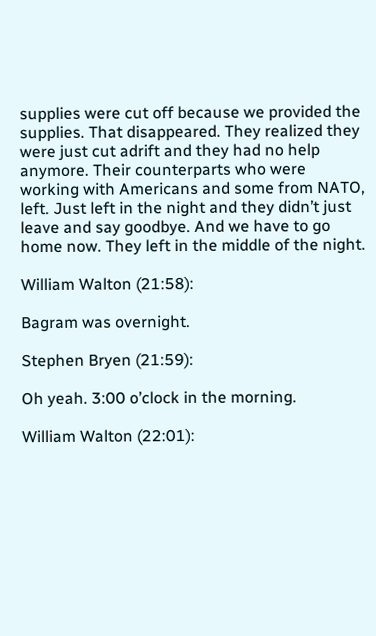supplies were cut off because we provided the supplies. That disappeared. They realized they were just cut adrift and they had no help anymore. Their counterparts who were working with Americans and some from NATO, left. Just left in the night and they didn’t just leave and say goodbye. And we have to go home now. They left in the middle of the night.

William Walton (21:58):

Bagram was overnight.

Stephen Bryen (21:59):

Oh yeah. 3:00 o’clock in the morning.

William Walton (22:01):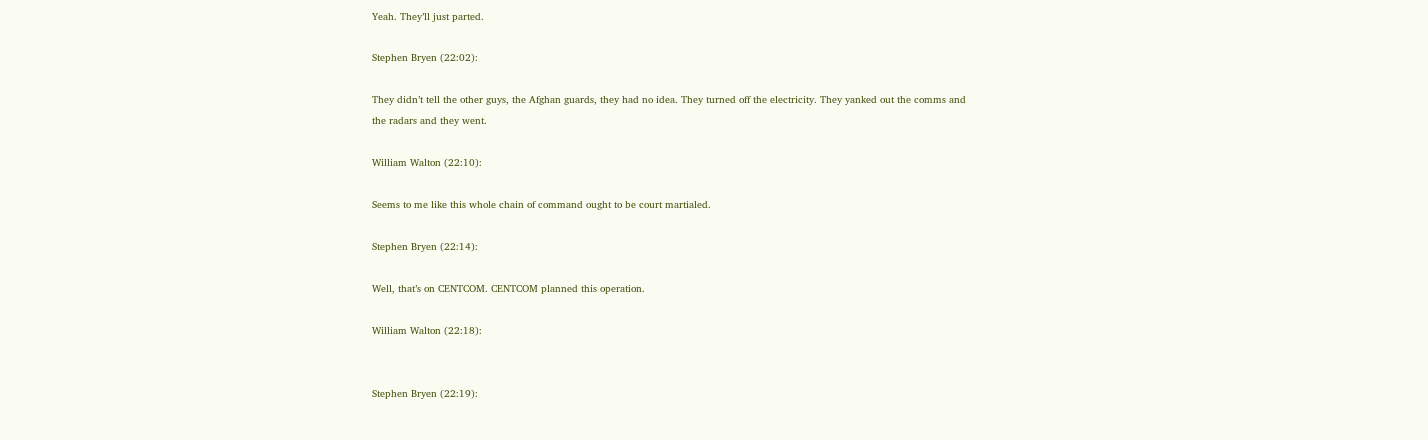Yeah. They’ll just parted.

Stephen Bryen (22:02):

They didn’t tell the other guys, the Afghan guards, they had no idea. They turned off the electricity. They yanked out the comms and the radars and they went.

William Walton (22:10):

Seems to me like this whole chain of command ought to be court martialed.

Stephen Bryen (22:14):

Well, that’s on CENTCOM. CENTCOM planned this operation.

William Walton (22:18):


Stephen Bryen (22:19):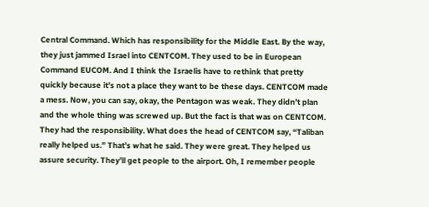Central Command. Which has responsibility for the Middle East. By the way, they just jammed Israel into CENTCOM. They used to be in European Command EUCOM. And I think the Israelis have to rethink that pretty quickly because it’s not a place they want to be these days. CENTCOM made a mess. Now, you can say, okay, the Pentagon was weak. They didn’t plan and the whole thing was screwed up. But the fact is that was on CENTCOM. They had the responsibility. What does the head of CENTCOM say, “Taliban really helped us.” That’s what he said. They were great. They helped us assure security. They’ll get people to the airport. Oh, I remember people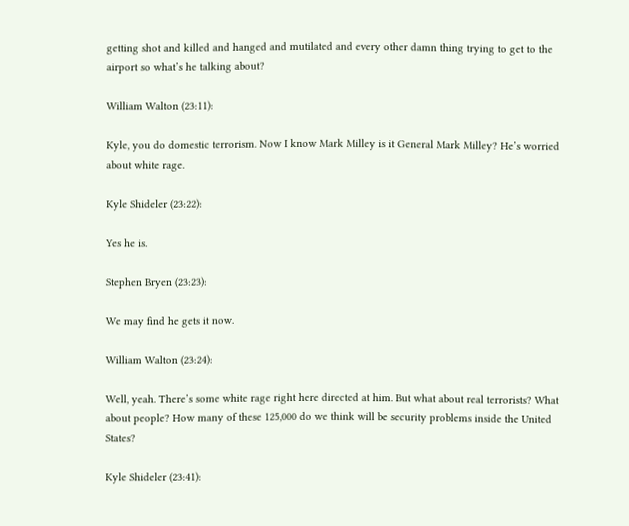getting shot and killed and hanged and mutilated and every other damn thing trying to get to the airport so what’s he talking about?

William Walton (23:11):

Kyle, you do domestic terrorism. Now I know Mark Milley is it General Mark Milley? He’s worried about white rage.

Kyle Shideler (23:22):

Yes he is.

Stephen Bryen (23:23):

We may find he gets it now.

William Walton (23:24):

Well, yeah. There’s some white rage right here directed at him. But what about real terrorists? What about people? How many of these 125,000 do we think will be security problems inside the United States?

Kyle Shideler (23:41):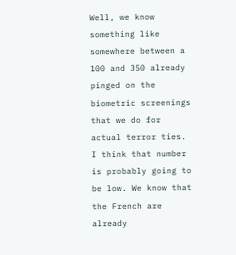Well, we know something like somewhere between a 100 and 350 already pinged on the biometric screenings that we do for actual terror ties. I think that number is probably going to be low. We know that the French are already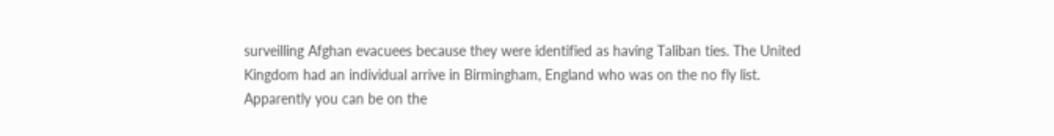surveilling Afghan evacuees because they were identified as having Taliban ties. The United Kingdom had an individual arrive in Birmingham, England who was on the no fly list. Apparently you can be on the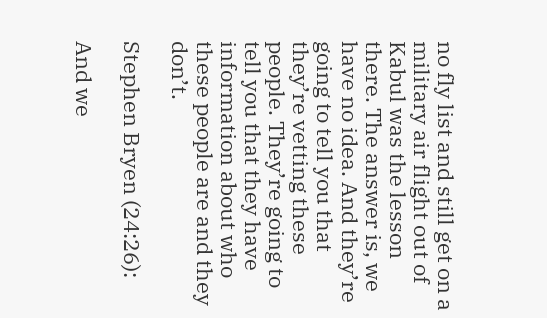no fly list and still get on a military air flight out of Kabul was the lesson there. The answer is, we have no idea. And they’re going to tell you that they’re vetting these people. They’re going to tell you that they have information about who these people are and they don’t.

Stephen Bryen (24:26):

And we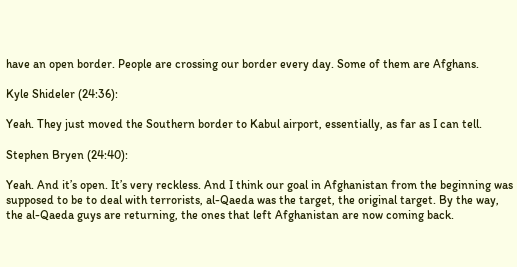have an open border. People are crossing our border every day. Some of them are Afghans.

Kyle Shideler (24:36):

Yeah. They just moved the Southern border to Kabul airport, essentially, as far as I can tell.

Stephen Bryen (24:40):

Yeah. And it’s open. It’s very reckless. And I think our goal in Afghanistan from the beginning was supposed to be to deal with terrorists, al-Qaeda was the target, the original target. By the way, the al-Qaeda guys are returning, the ones that left Afghanistan are now coming back.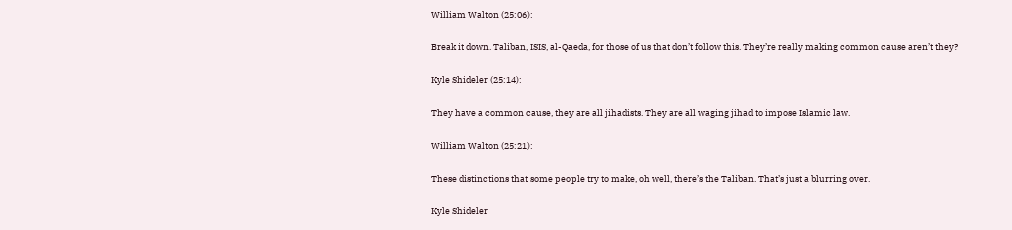William Walton (25:06):

Break it down. Taliban, ISIS, al-Qaeda, for those of us that don’t follow this. They’re really making common cause aren’t they?

Kyle Shideler (25:14):

They have a common cause, they are all jihadists. They are all waging jihad to impose Islamic law.

William Walton (25:21):

These distinctions that some people try to make, oh well, there’s the Taliban. That’s just a blurring over.

Kyle Shideler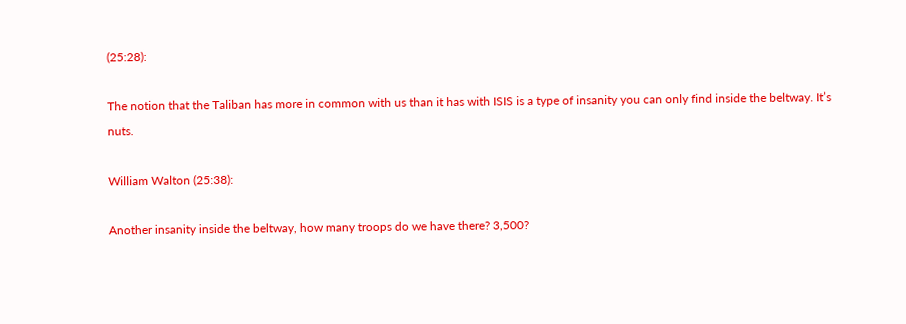(25:28):

The notion that the Taliban has more in common with us than it has with ISIS is a type of insanity you can only find inside the beltway. It’s nuts.

William Walton (25:38):

Another insanity inside the beltway, how many troops do we have there? 3,500?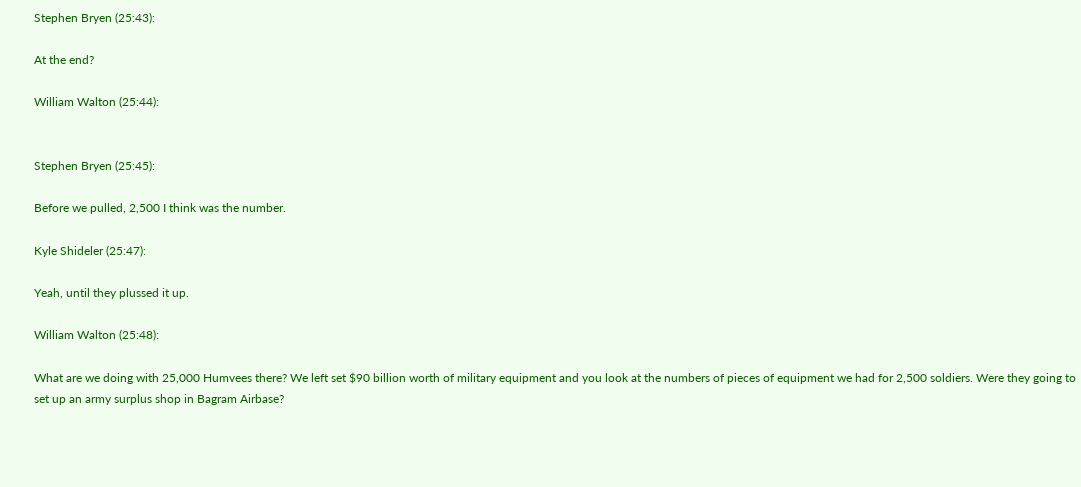Stephen Bryen (25:43):

At the end?

William Walton (25:44):


Stephen Bryen (25:45):

Before we pulled, 2,500 I think was the number.

Kyle Shideler (25:47):

Yeah, until they plussed it up.

William Walton (25:48):

What are we doing with 25,000 Humvees there? We left set $90 billion worth of military equipment and you look at the numbers of pieces of equipment we had for 2,500 soldiers. Were they going to set up an army surplus shop in Bagram Airbase?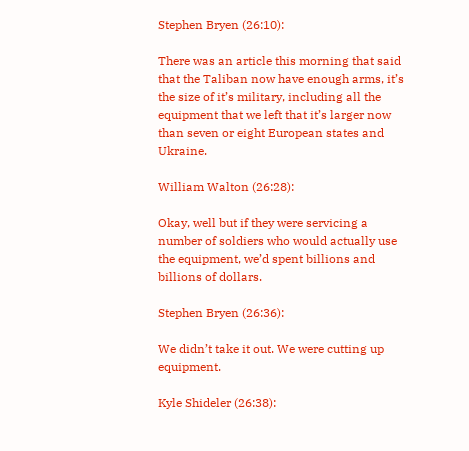Stephen Bryen (26:10):

There was an article this morning that said that the Taliban now have enough arms, it’s the size of it’s military, including all the equipment that we left that it’s larger now than seven or eight European states and Ukraine.

William Walton (26:28):

Okay, well but if they were servicing a number of soldiers who would actually use the equipment, we’d spent billions and billions of dollars.

Stephen Bryen (26:36):

We didn’t take it out. We were cutting up equipment.

Kyle Shideler (26:38):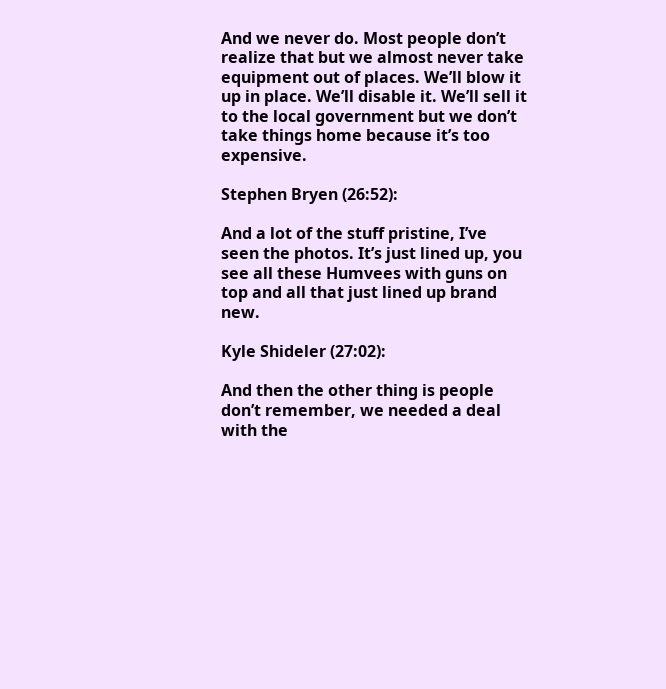And we never do. Most people don’t realize that but we almost never take equipment out of places. We’ll blow it up in place. We’ll disable it. We’ll sell it to the local government but we don’t take things home because it’s too expensive.

Stephen Bryen (26:52):

And a lot of the stuff pristine, I’ve seen the photos. It’s just lined up, you see all these Humvees with guns on top and all that just lined up brand new.

Kyle Shideler (27:02):

And then the other thing is people don’t remember, we needed a deal with the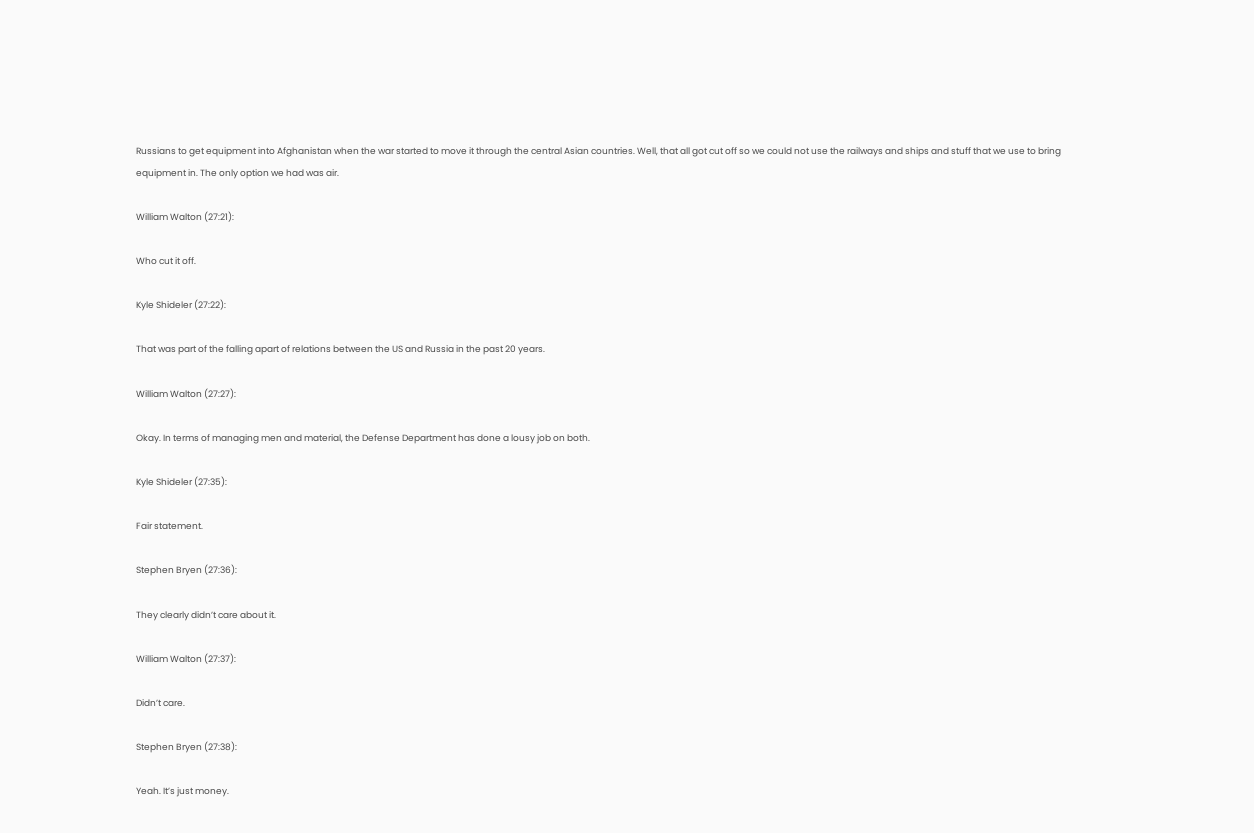Russians to get equipment into Afghanistan when the war started to move it through the central Asian countries. Well, that all got cut off so we could not use the railways and ships and stuff that we use to bring equipment in. The only option we had was air.

William Walton (27:21):

Who cut it off.

Kyle Shideler (27:22):

That was part of the falling apart of relations between the US and Russia in the past 20 years.

William Walton (27:27):

Okay. In terms of managing men and material, the Defense Department has done a lousy job on both.

Kyle Shideler (27:35):

Fair statement.

Stephen Bryen (27:36):

They clearly didn’t care about it.

William Walton (27:37):

Didn’t care.

Stephen Bryen (27:38):

Yeah. It’s just money.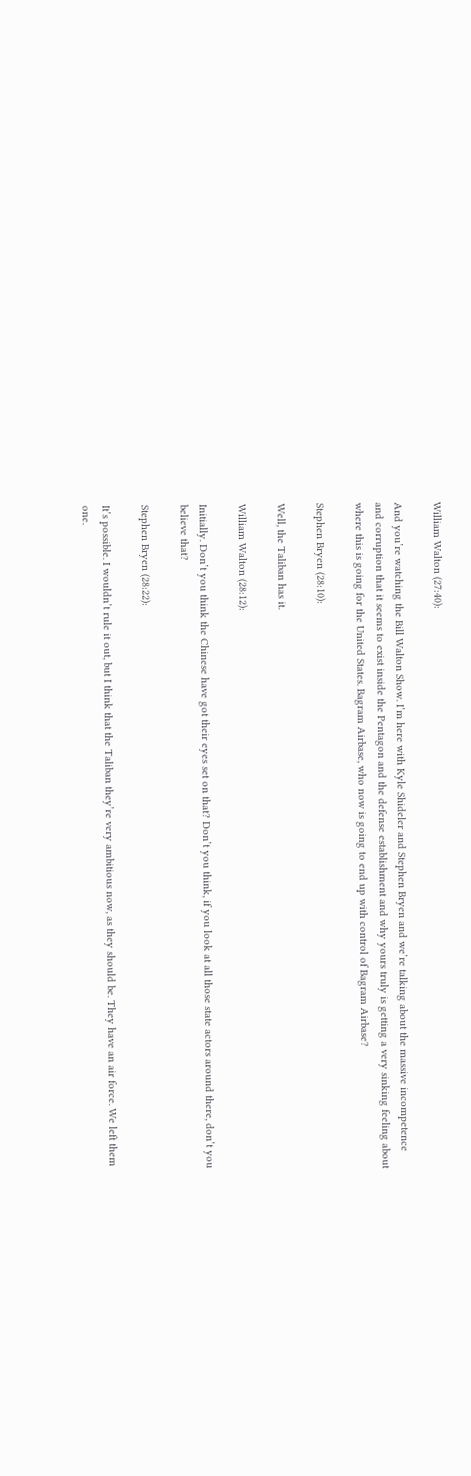William Walton (27:40):

And you’re watching the Bill Walton Show. I’m here with Kyle Shideler and Stephen Bryen and we’re talking about the massive incompetence and corruption that it seems to exist inside the Pentagon and the defense establishment and why yours truly is getting a very sinking feeling about where this is going for the United States. Bagram Airbase, who now is going to end up with control of Bagram Airbase?

Stephen Bryen (28:10):

Well, the Taliban has it.

William Walton (28:12):

Initially. Don’t you think the Chinese have got their eyes set on that? Don’t you think, if you look at all those state actors around there, don’t you believe that?

Stephen Bryen (28:22):

It’s possible. I wouldn’t rule it out, but I think that the Taliban they’re very ambitious now, as they should be. They have an air force. We left them one.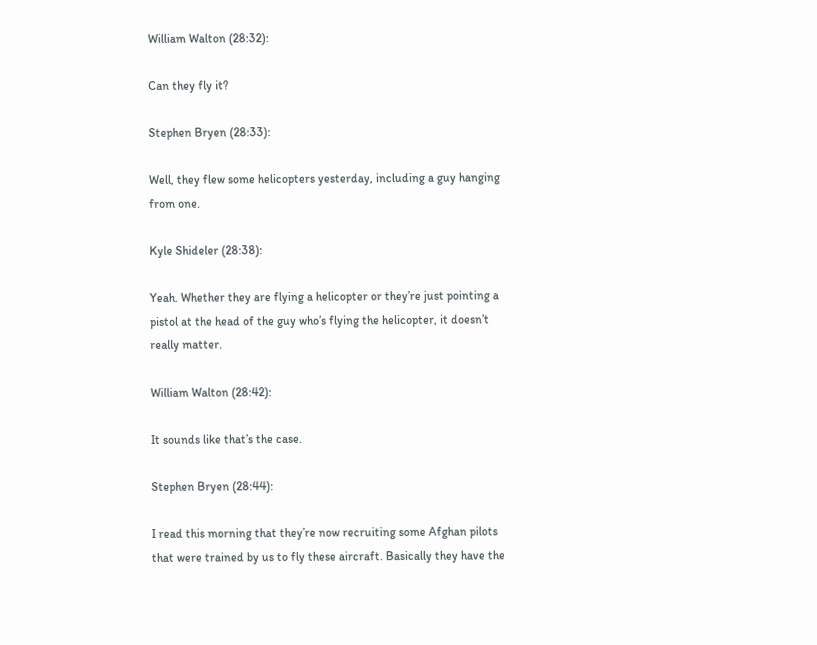William Walton (28:32):

Can they fly it?

Stephen Bryen (28:33):

Well, they flew some helicopters yesterday, including a guy hanging from one.

Kyle Shideler (28:38):

Yeah. Whether they are flying a helicopter or they’re just pointing a pistol at the head of the guy who’s flying the helicopter, it doesn’t really matter.

William Walton (28:42):

It sounds like that’s the case.

Stephen Bryen (28:44):

I read this morning that they’re now recruiting some Afghan pilots that were trained by us to fly these aircraft. Basically they have the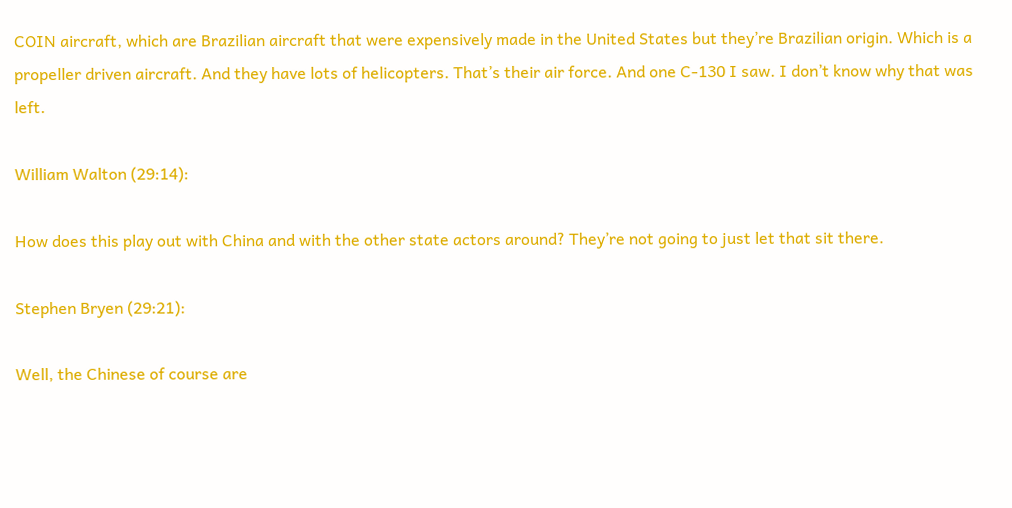COIN aircraft, which are Brazilian aircraft that were expensively made in the United States but they’re Brazilian origin. Which is a propeller driven aircraft. And they have lots of helicopters. That’s their air force. And one C-130 I saw. I don’t know why that was left.

William Walton (29:14):

How does this play out with China and with the other state actors around? They’re not going to just let that sit there.

Stephen Bryen (29:21):

Well, the Chinese of course are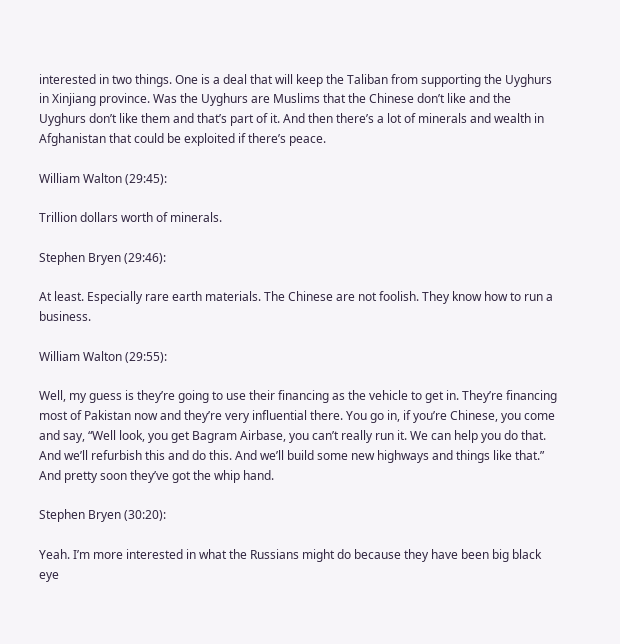interested in two things. One is a deal that will keep the Taliban from supporting the Uyghurs in Xinjiang province. Was the Uyghurs are Muslims that the Chinese don’t like and the Uyghurs don’t like them and that’s part of it. And then there’s a lot of minerals and wealth in Afghanistan that could be exploited if there’s peace.

William Walton (29:45):

Trillion dollars worth of minerals.

Stephen Bryen (29:46):

At least. Especially rare earth materials. The Chinese are not foolish. They know how to run a business.

William Walton (29:55):

Well, my guess is they’re going to use their financing as the vehicle to get in. They’re financing most of Pakistan now and they’re very influential there. You go in, if you’re Chinese, you come and say, “Well look, you get Bagram Airbase, you can’t really run it. We can help you do that. And we’ll refurbish this and do this. And we’ll build some new highways and things like that.” And pretty soon they’ve got the whip hand.

Stephen Bryen (30:20):

Yeah. I’m more interested in what the Russians might do because they have been big black eye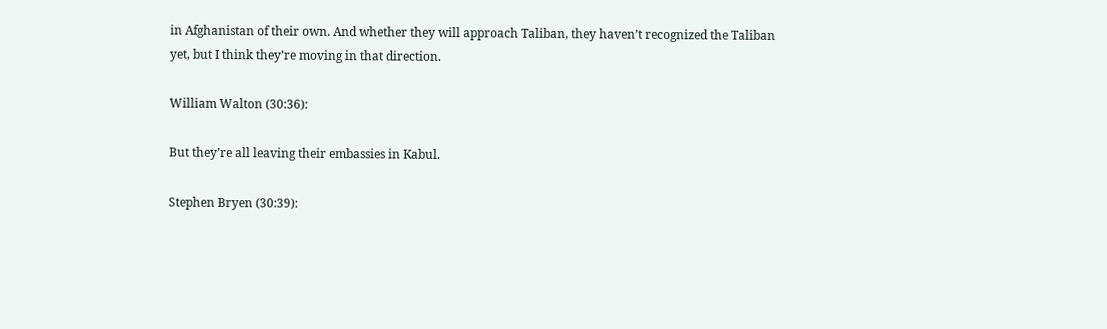in Afghanistan of their own. And whether they will approach Taliban, they haven’t recognized the Taliban yet, but I think they’re moving in that direction.

William Walton (30:36):

But they’re all leaving their embassies in Kabul.

Stephen Bryen (30:39):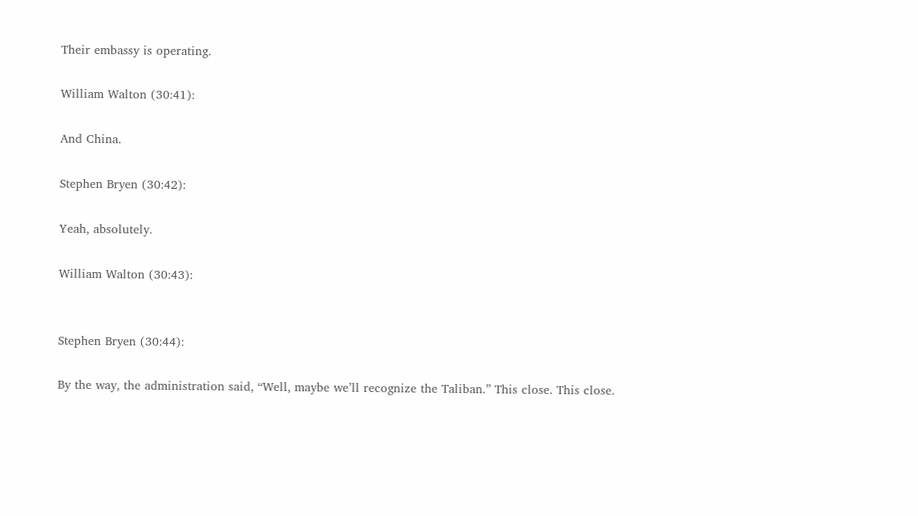Their embassy is operating.

William Walton (30:41):

And China.

Stephen Bryen (30:42):

Yeah, absolutely.

William Walton (30:43):


Stephen Bryen (30:44):

By the way, the administration said, “Well, maybe we’ll recognize the Taliban.” This close. This close.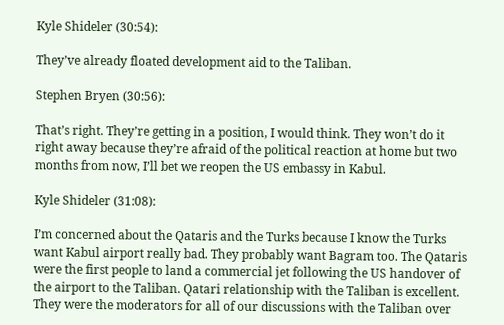Kyle Shideler (30:54):

They’ve already floated development aid to the Taliban.

Stephen Bryen (30:56):

That’s right. They’re getting in a position, I would think. They won’t do it right away because they’re afraid of the political reaction at home but two months from now, I’ll bet we reopen the US embassy in Kabul.

Kyle Shideler (31:08):

I’m concerned about the Qataris and the Turks because I know the Turks want Kabul airport really bad. They probably want Bagram too. The Qataris were the first people to land a commercial jet following the US handover of the airport to the Taliban. Qatari relationship with the Taliban is excellent. They were the moderators for all of our discussions with the Taliban over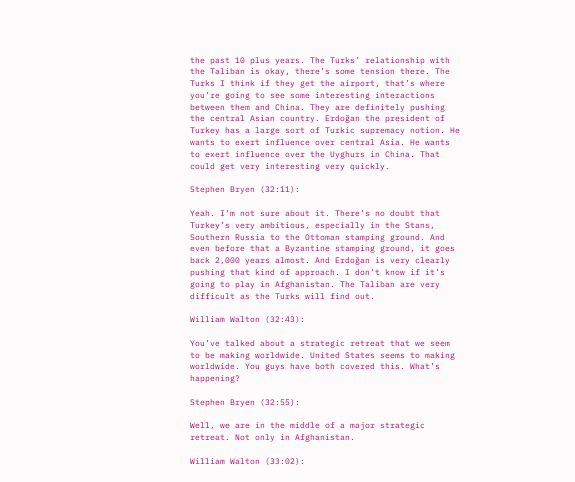the past 10 plus years. The Turks’ relationship with the Taliban is okay, there’s some tension there. The Turks I think if they get the airport, that’s where you’re going to see some interesting interactions between them and China. They are definitely pushing the central Asian country. Erdoğan the president of Turkey has a large sort of Turkic supremacy notion. He wants to exert influence over central Asia. He wants to exert influence over the Uyghurs in China. That could get very interesting very quickly.

Stephen Bryen (32:11):

Yeah. I’m not sure about it. There’s no doubt that Turkey’s very ambitious, especially in the Stans, Southern Russia to the Ottoman stamping ground. And even before that a Byzantine stamping ground, it goes back 2,000 years almost. And Erdoğan is very clearly pushing that kind of approach. I don’t know if it’s going to play in Afghanistan. The Taliban are very difficult as the Turks will find out.

William Walton (32:43):

You’ve talked about a strategic retreat that we seem to be making worldwide. United States seems to making worldwide. You guys have both covered this. What’s happening?

Stephen Bryen (32:55):

Well, we are in the middle of a major strategic retreat. Not only in Afghanistan.

William Walton (33:02):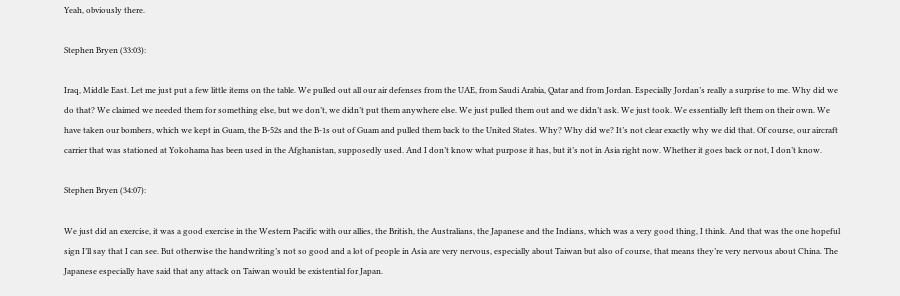Yeah, obviously there.

Stephen Bryen (33:03):

Iraq, Middle East. Let me just put a few little items on the table. We pulled out all our air defenses from the UAE, from Saudi Arabia, Qatar and from Jordan. Especially Jordan’s really a surprise to me. Why did we do that? We claimed we needed them for something else, but we don’t, we didn’t put them anywhere else. We just pulled them out and we didn’t ask. We just took. We essentially left them on their own. We have taken our bombers, which we kept in Guam, the B-52s and the B-1s out of Guam and pulled them back to the United States. Why? Why did we? It’s not clear exactly why we did that. Of course, our aircraft carrier that was stationed at Yokohama has been used in the Afghanistan, supposedly used. And I don’t know what purpose it has, but it’s not in Asia right now. Whether it goes back or not, I don’t know.

Stephen Bryen (34:07):

We just did an exercise, it was a good exercise in the Western Pacific with our allies, the British, the Australians, the Japanese and the Indians, which was a very good thing, I think. And that was the one hopeful sign I’ll say that I can see. But otherwise the handwriting’s not so good and a lot of people in Asia are very nervous, especially about Taiwan but also of course, that means they’re very nervous about China. The Japanese especially have said that any attack on Taiwan would be existential for Japan.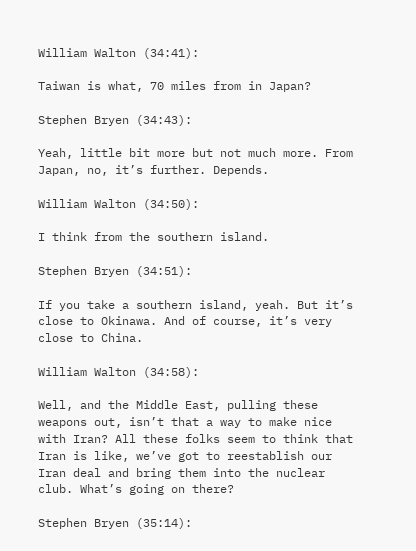William Walton (34:41):

Taiwan is what, 70 miles from in Japan?

Stephen Bryen (34:43):

Yeah, little bit more but not much more. From Japan, no, it’s further. Depends.

William Walton (34:50):

I think from the southern island.

Stephen Bryen (34:51):

If you take a southern island, yeah. But it’s close to Okinawa. And of course, it’s very close to China.

William Walton (34:58):

Well, and the Middle East, pulling these weapons out, isn’t that a way to make nice with Iran? All these folks seem to think that Iran is like, we’ve got to reestablish our Iran deal and bring them into the nuclear club. What’s going on there?

Stephen Bryen (35:14):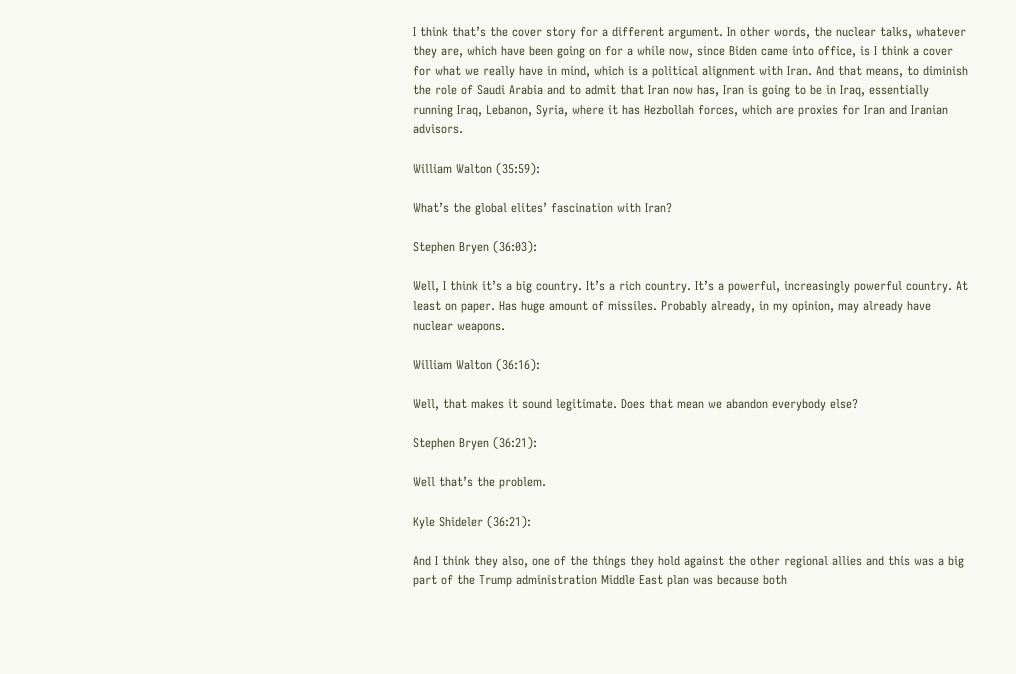I think that’s the cover story for a different argument. In other words, the nuclear talks, whatever they are, which have been going on for a while now, since Biden came into office, is I think a cover for what we really have in mind, which is a political alignment with Iran. And that means, to diminish the role of Saudi Arabia and to admit that Iran now has, Iran is going to be in Iraq, essentially running Iraq, Lebanon, Syria, where it has Hezbollah forces, which are proxies for Iran and Iranian advisors.

William Walton (35:59):

What’s the global elites’ fascination with Iran?

Stephen Bryen (36:03):

Well, I think it’s a big country. It’s a rich country. It’s a powerful, increasingly powerful country. At least on paper. Has huge amount of missiles. Probably already, in my opinion, may already have nuclear weapons.

William Walton (36:16):

Well, that makes it sound legitimate. Does that mean we abandon everybody else?

Stephen Bryen (36:21):

Well that’s the problem.

Kyle Shideler (36:21):

And I think they also, one of the things they hold against the other regional allies and this was a big part of the Trump administration Middle East plan was because both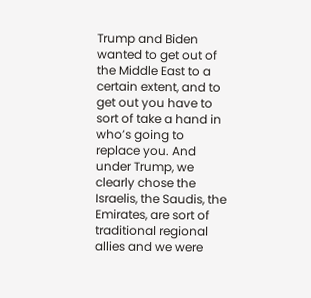Trump and Biden wanted to get out of the Middle East to a certain extent, and to get out you have to sort of take a hand in who’s going to replace you. And under Trump, we clearly chose the Israelis, the Saudis, the Emirates, are sort of traditional regional allies and we were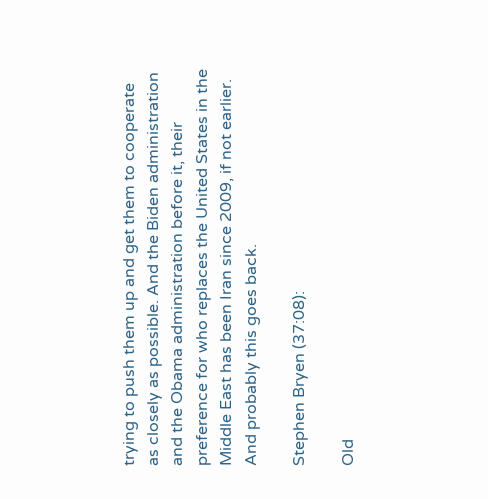trying to push them up and get them to cooperate as closely as possible. And the Biden administration and the Obama administration before it, their preference for who replaces the United States in the Middle East has been Iran since 2009, if not earlier. And probably this goes back.

Stephen Bryen (37:08):

Old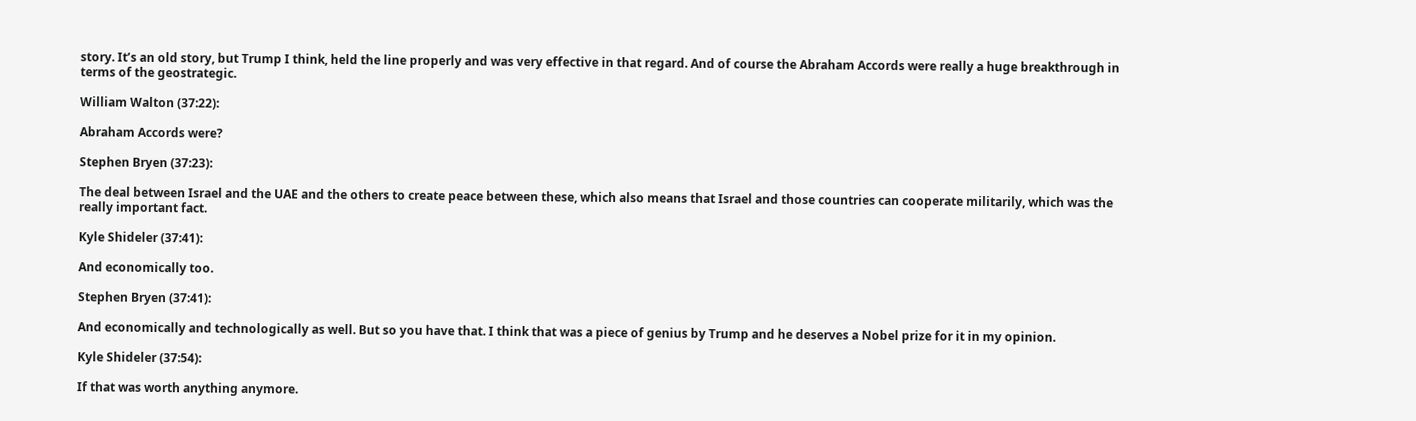story. It’s an old story, but Trump I think, held the line properly and was very effective in that regard. And of course the Abraham Accords were really a huge breakthrough in terms of the geostrategic.

William Walton (37:22):

Abraham Accords were?

Stephen Bryen (37:23):

The deal between Israel and the UAE and the others to create peace between these, which also means that Israel and those countries can cooperate militarily, which was the really important fact.

Kyle Shideler (37:41):

And economically too.

Stephen Bryen (37:41):

And economically and technologically as well. But so you have that. I think that was a piece of genius by Trump and he deserves a Nobel prize for it in my opinion.

Kyle Shideler (37:54):

If that was worth anything anymore.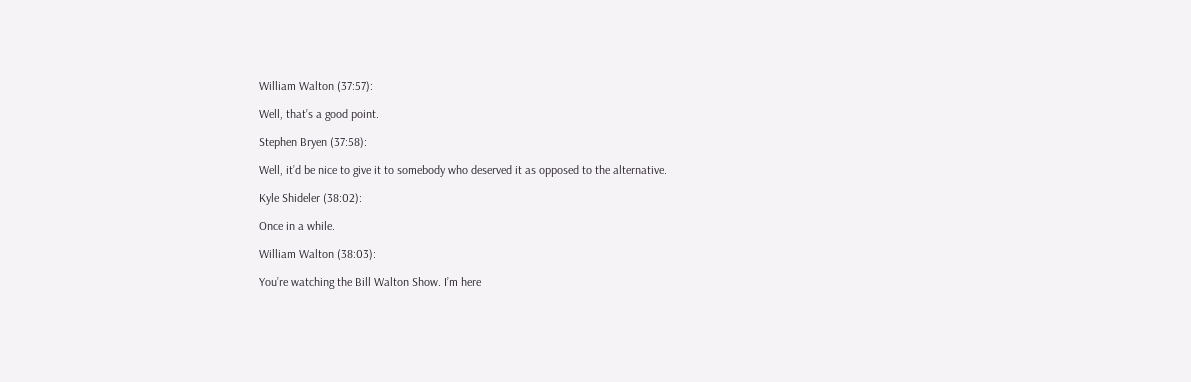William Walton (37:57):

Well, that’s a good point.

Stephen Bryen (37:58):

Well, it’d be nice to give it to somebody who deserved it as opposed to the alternative.

Kyle Shideler (38:02):

Once in a while.

William Walton (38:03):

You’re watching the Bill Walton Show. I’m here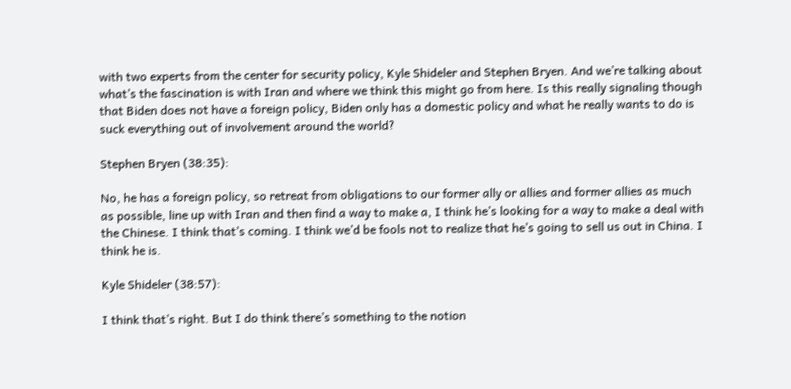with two experts from the center for security policy, Kyle Shideler and Stephen Bryen. And we’re talking about what’s the fascination is with Iran and where we think this might go from here. Is this really signaling though that Biden does not have a foreign policy, Biden only has a domestic policy and what he really wants to do is suck everything out of involvement around the world?

Stephen Bryen (38:35):

No, he has a foreign policy, so retreat from obligations to our former ally or allies and former allies as much as possible, line up with Iran and then find a way to make a, I think he’s looking for a way to make a deal with the Chinese. I think that’s coming. I think we’d be fools not to realize that he’s going to sell us out in China. I think he is.

Kyle Shideler (38:57):

I think that’s right. But I do think there’s something to the notion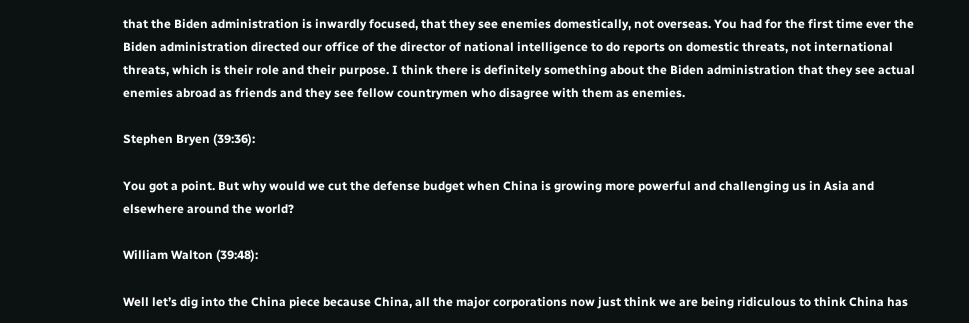that the Biden administration is inwardly focused, that they see enemies domestically, not overseas. You had for the first time ever the Biden administration directed our office of the director of national intelligence to do reports on domestic threats, not international threats, which is their role and their purpose. I think there is definitely something about the Biden administration that they see actual enemies abroad as friends and they see fellow countrymen who disagree with them as enemies.

Stephen Bryen (39:36):

You got a point. But why would we cut the defense budget when China is growing more powerful and challenging us in Asia and elsewhere around the world?

William Walton (39:48):

Well let’s dig into the China piece because China, all the major corporations now just think we are being ridiculous to think China has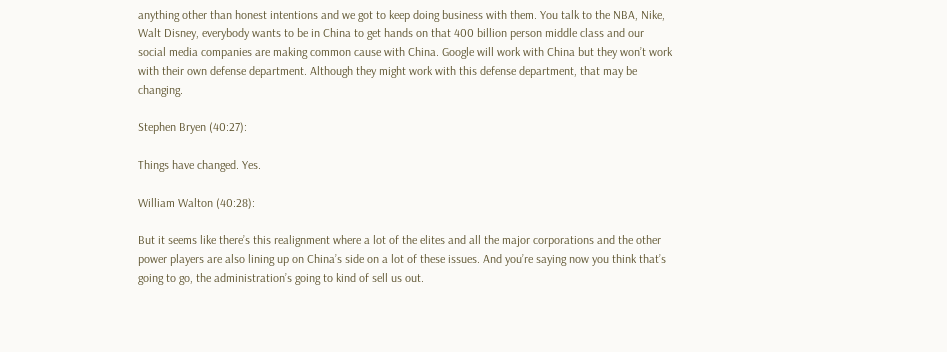anything other than honest intentions and we got to keep doing business with them. You talk to the NBA, Nike, Walt Disney, everybody wants to be in China to get hands on that 400 billion person middle class and our social media companies are making common cause with China. Google will work with China but they won’t work with their own defense department. Although they might work with this defense department, that may be changing.

Stephen Bryen (40:27):

Things have changed. Yes.

William Walton (40:28):

But it seems like there’s this realignment where a lot of the elites and all the major corporations and the other power players are also lining up on China’s side on a lot of these issues. And you’re saying now you think that’s going to go, the administration’s going to kind of sell us out.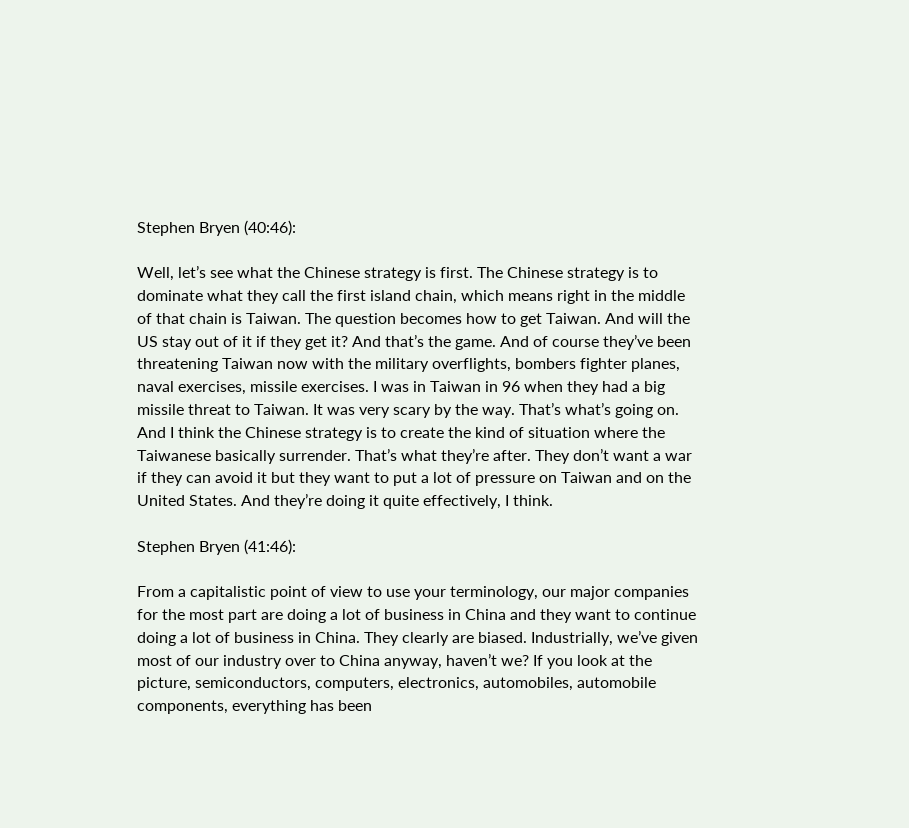Stephen Bryen (40:46):

Well, let’s see what the Chinese strategy is first. The Chinese strategy is to dominate what they call the first island chain, which means right in the middle of that chain is Taiwan. The question becomes how to get Taiwan. And will the US stay out of it if they get it? And that’s the game. And of course they’ve been threatening Taiwan now with the military overflights, bombers fighter planes, naval exercises, missile exercises. I was in Taiwan in 96 when they had a big missile threat to Taiwan. It was very scary by the way. That’s what’s going on. And I think the Chinese strategy is to create the kind of situation where the Taiwanese basically surrender. That’s what they’re after. They don’t want a war if they can avoid it but they want to put a lot of pressure on Taiwan and on the United States. And they’re doing it quite effectively, I think.

Stephen Bryen (41:46):

From a capitalistic point of view to use your terminology, our major companies for the most part are doing a lot of business in China and they want to continue doing a lot of business in China. They clearly are biased. Industrially, we’ve given most of our industry over to China anyway, haven’t we? If you look at the picture, semiconductors, computers, electronics, automobiles, automobile components, everything has been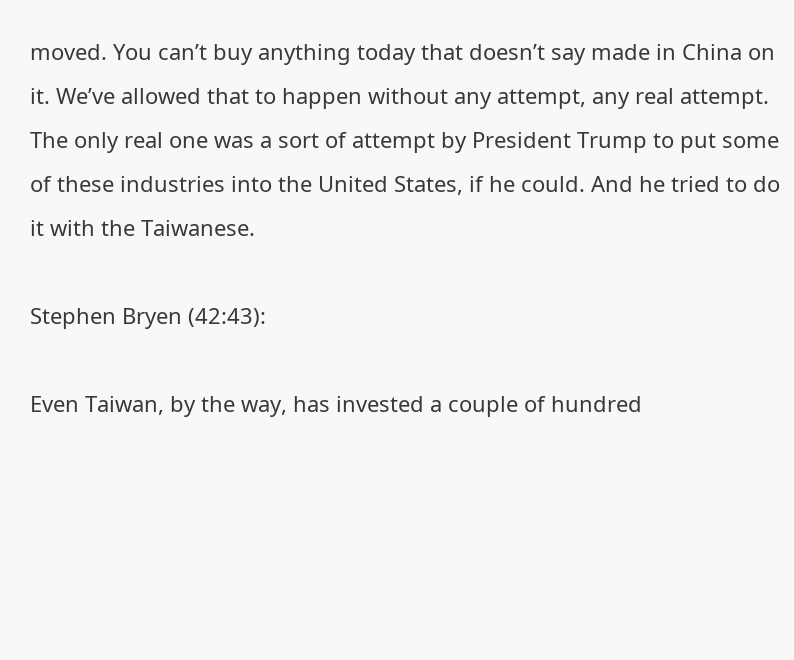moved. You can’t buy anything today that doesn’t say made in China on it. We’ve allowed that to happen without any attempt, any real attempt. The only real one was a sort of attempt by President Trump to put some of these industries into the United States, if he could. And he tried to do it with the Taiwanese.

Stephen Bryen (42:43):

Even Taiwan, by the way, has invested a couple of hundred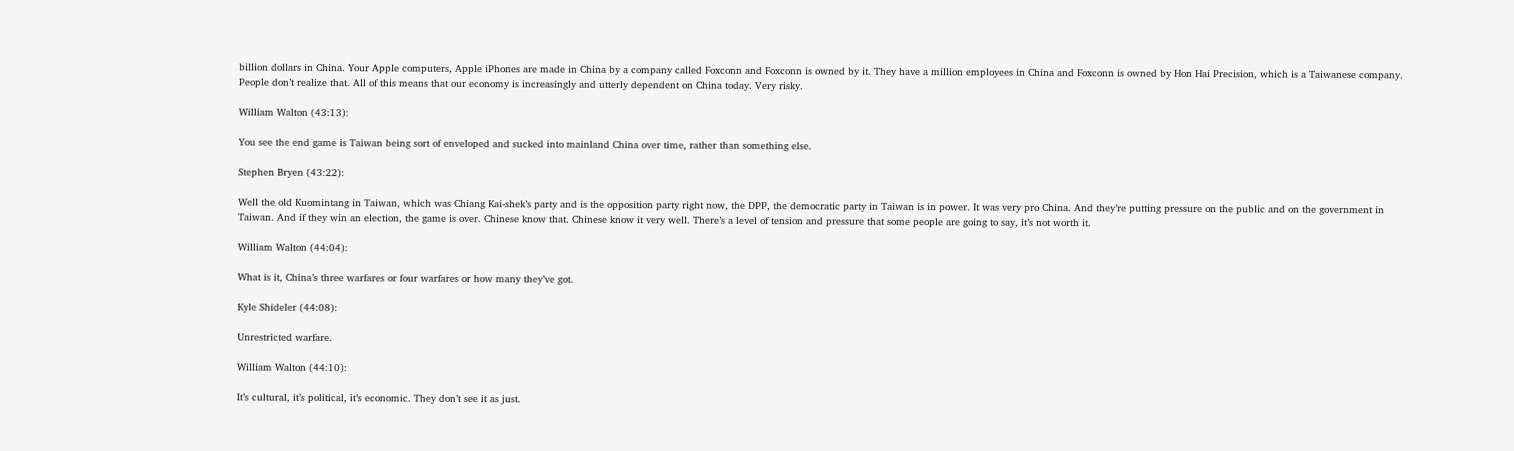billion dollars in China. Your Apple computers, Apple iPhones are made in China by a company called Foxconn and Foxconn is owned by it. They have a million employees in China and Foxconn is owned by Hon Hai Precision, which is a Taiwanese company. People don’t realize that. All of this means that our economy is increasingly and utterly dependent on China today. Very risky.

William Walton (43:13):

You see the end game is Taiwan being sort of enveloped and sucked into mainland China over time, rather than something else.

Stephen Bryen (43:22):

Well the old Kuomintang in Taiwan, which was Chiang Kai-shek’s party and is the opposition party right now, the DPP, the democratic party in Taiwan is in power. It was very pro China. And they’re putting pressure on the public and on the government in Taiwan. And if they win an election, the game is over. Chinese know that. Chinese know it very well. There’s a level of tension and pressure that some people are going to say, it’s not worth it.

William Walton (44:04):

What is it, China’s three warfares or four warfares or how many they’ve got.

Kyle Shideler (44:08):

Unrestricted warfare.

William Walton (44:10):

It’s cultural, it’s political, it’s economic. They don’t see it as just.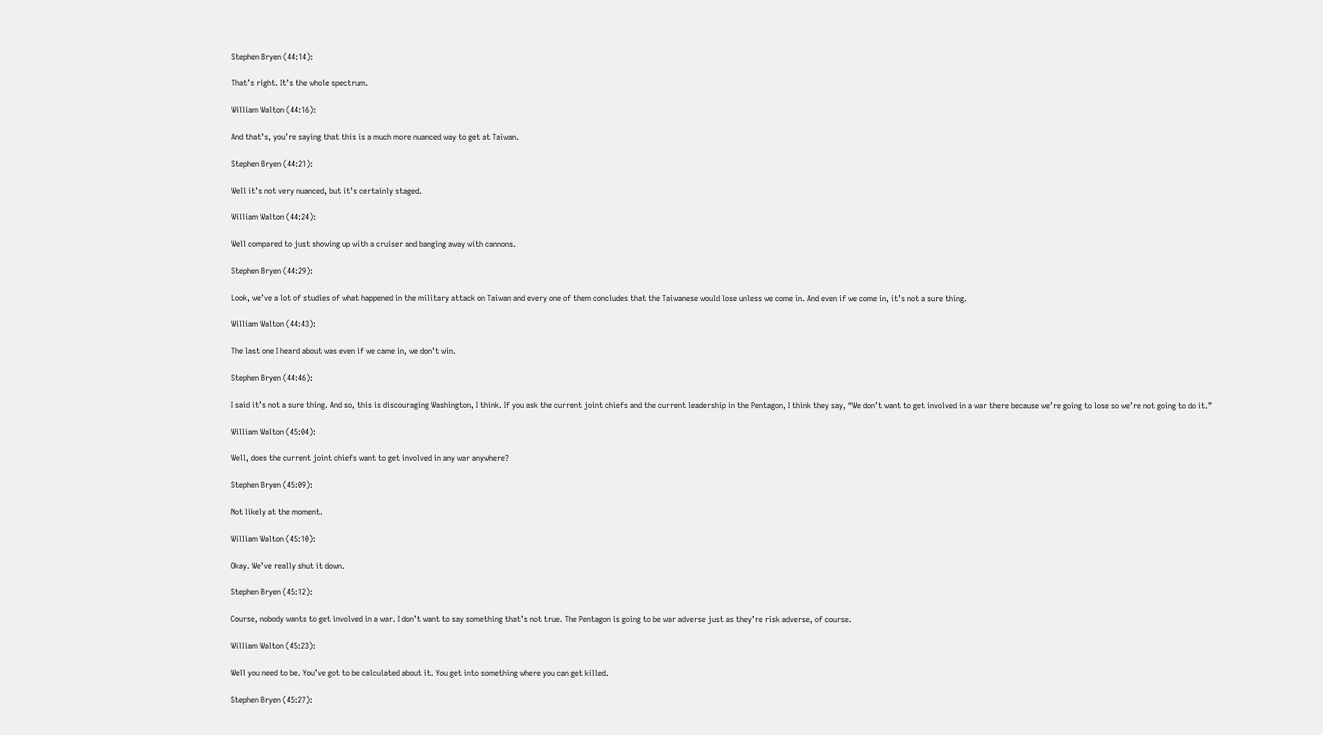Stephen Bryen (44:14):

That’s right. It’s the whole spectrum.

William Walton (44:16):

And that’s, you’re saying that this is a much more nuanced way to get at Taiwan.

Stephen Bryen (44:21):

Well it’s not very nuanced, but it’s certainly staged.

William Walton (44:24):

Well compared to just showing up with a cruiser and banging away with cannons.

Stephen Bryen (44:29):

Look, we’ve a lot of studies of what happened in the military attack on Taiwan and every one of them concludes that the Taiwanese would lose unless we come in. And even if we come in, it’s not a sure thing.

William Walton (44:43):

The last one I heard about was even if we came in, we don’t win.

Stephen Bryen (44:46):

I said it’s not a sure thing. And so, this is discouraging Washington, I think. If you ask the current joint chiefs and the current leadership in the Pentagon, I think they say, “We don’t want to get involved in a war there because we’re going to lose so we’re not going to do it.”

William Walton (45:04):

Well, does the current joint chiefs want to get involved in any war anywhere?

Stephen Bryen (45:09):

Not likely at the moment.

William Walton (45:10):

Okay. We’ve really shut it down.

Stephen Bryen (45:12):

Course, nobody wants to get involved in a war. I don’t want to say something that’s not true. The Pentagon is going to be war adverse just as they’re risk adverse, of course.

William Walton (45:23):

Well you need to be. You’ve got to be calculated about it. You get into something where you can get killed.

Stephen Bryen (45:27):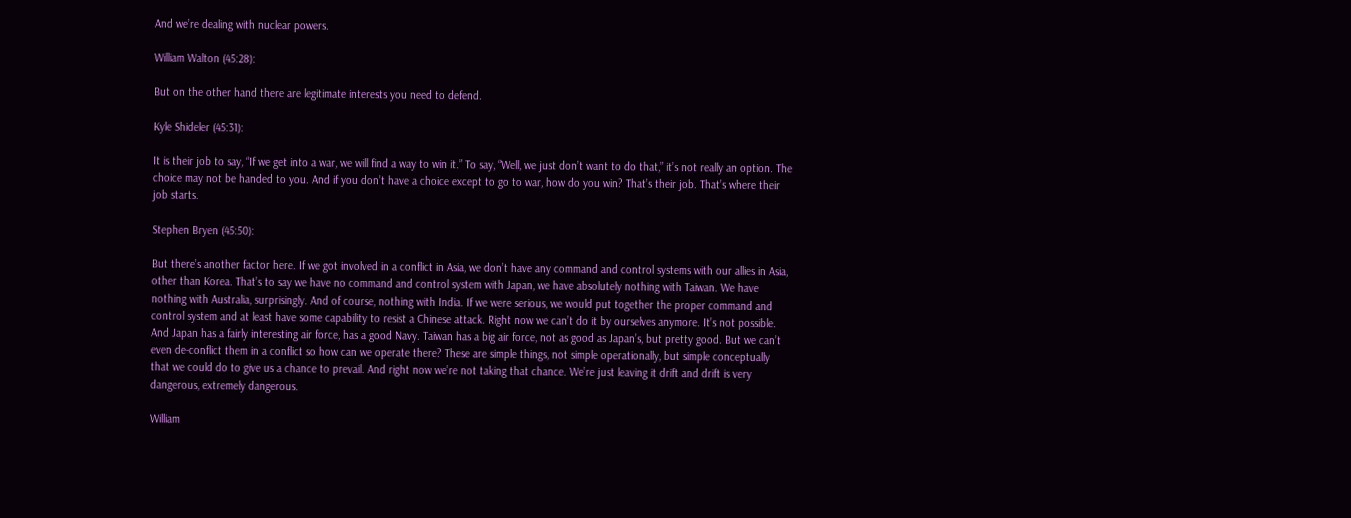And we’re dealing with nuclear powers.

William Walton (45:28):

But on the other hand there are legitimate interests you need to defend.

Kyle Shideler (45:31):

It is their job to say, “If we get into a war, we will find a way to win it.” To say, “Well, we just don’t want to do that,” it’s not really an option. The choice may not be handed to you. And if you don’t have a choice except to go to war, how do you win? That’s their job. That’s where their job starts.

Stephen Bryen (45:50):

But there’s another factor here. If we got involved in a conflict in Asia, we don’t have any command and control systems with our allies in Asia, other than Korea. That’s to say we have no command and control system with Japan, we have absolutely nothing with Taiwan. We have nothing with Australia, surprisingly. And of course, nothing with India. If we were serious, we would put together the proper command and control system and at least have some capability to resist a Chinese attack. Right now we can’t do it by ourselves anymore. It’s not possible. And Japan has a fairly interesting air force, has a good Navy. Taiwan has a big air force, not as good as Japan’s, but pretty good. But we can’t even de-conflict them in a conflict so how can we operate there? These are simple things, not simple operationally, but simple conceptually that we could do to give us a chance to prevail. And right now we’re not taking that chance. We’re just leaving it drift and drift is very dangerous, extremely dangerous.

William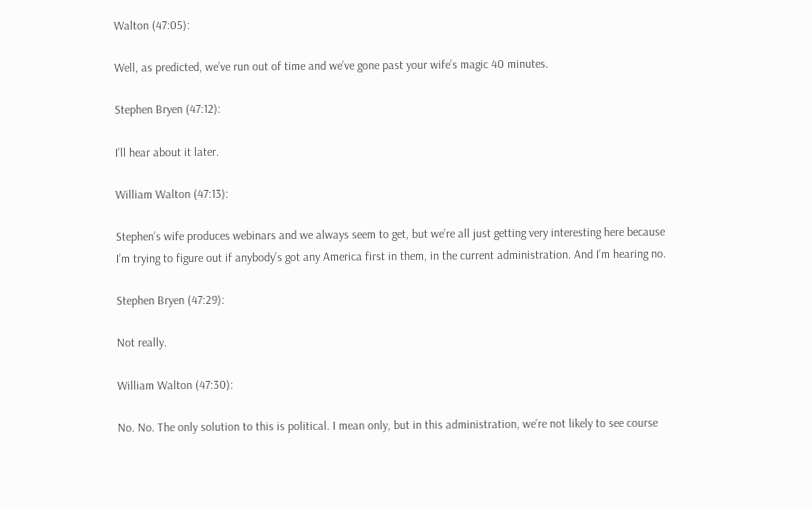Walton (47:05):

Well, as predicted, we’ve run out of time and we’ve gone past your wife’s magic 40 minutes.

Stephen Bryen (47:12):

I’ll hear about it later.

William Walton (47:13):

Stephen’s wife produces webinars and we always seem to get, but we’re all just getting very interesting here because I’m trying to figure out if anybody’s got any America first in them, in the current administration. And I’m hearing no.

Stephen Bryen (47:29):

Not really.

William Walton (47:30):

No. No. The only solution to this is political. I mean only, but in this administration, we’re not likely to see course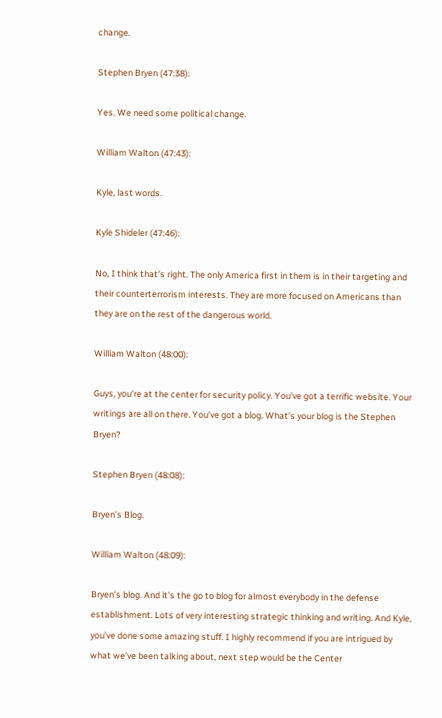change.

Stephen Bryen (47:38):

Yes. We need some political change.

William Walton (47:43):

Kyle, last words.

Kyle Shideler (47:46):

No, I think that’s right. The only America first in them is in their targeting and their counterterrorism interests. They are more focused on Americans than they are on the rest of the dangerous world.

William Walton (48:00):

Guys, you’re at the center for security policy. You’ve got a terrific website. Your writings are all on there. You’ve got a blog. What’s your blog is the Stephen Bryen?

Stephen Bryen (48:08):

Bryen’s Blog.

William Walton (48:09):

Bryen’s blog. And it’s the go to blog for almost everybody in the defense establishment. Lots of very interesting strategic thinking and writing. And Kyle, you’ve done some amazing stuff. I highly recommend if you are intrigued by what we’ve been talking about, next step would be the Center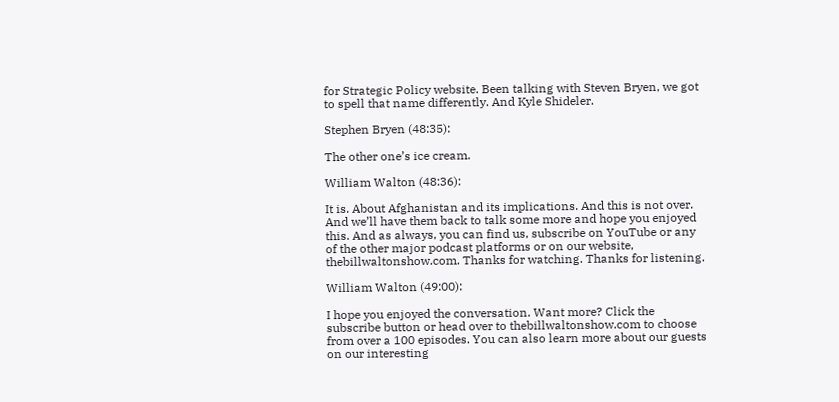for Strategic Policy website. Been talking with Steven Bryen, we got to spell that name differently. And Kyle Shideler.

Stephen Bryen (48:35):

The other one’s ice cream.

William Walton (48:36):

It is. About Afghanistan and its implications. And this is not over. And we’ll have them back to talk some more and hope you enjoyed this. And as always, you can find us, subscribe on YouTube or any of the other major podcast platforms or on our website, thebillwaltonshow.com. Thanks for watching. Thanks for listening.

William Walton (49:00):

I hope you enjoyed the conversation. Want more? Click the subscribe button or head over to thebillwaltonshow.com to choose from over a 100 episodes. You can also learn more about our guests on our interesting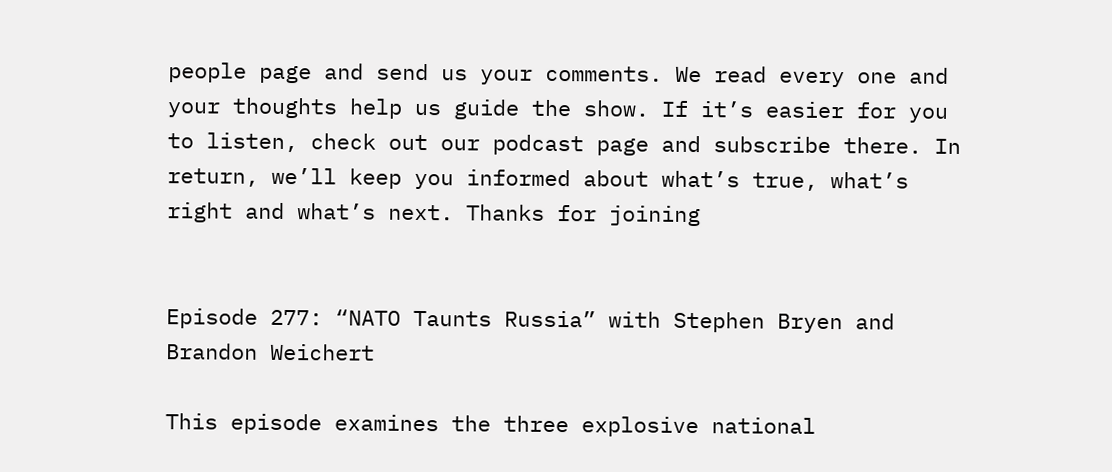people page and send us your comments. We read every one and your thoughts help us guide the show. If it’s easier for you to listen, check out our podcast page and subscribe there. In return, we’ll keep you informed about what’s true, what’s right and what’s next. Thanks for joining


Episode 277: “NATO Taunts Russia” with Stephen Bryen and Brandon Weichert

This episode examines the three explosive national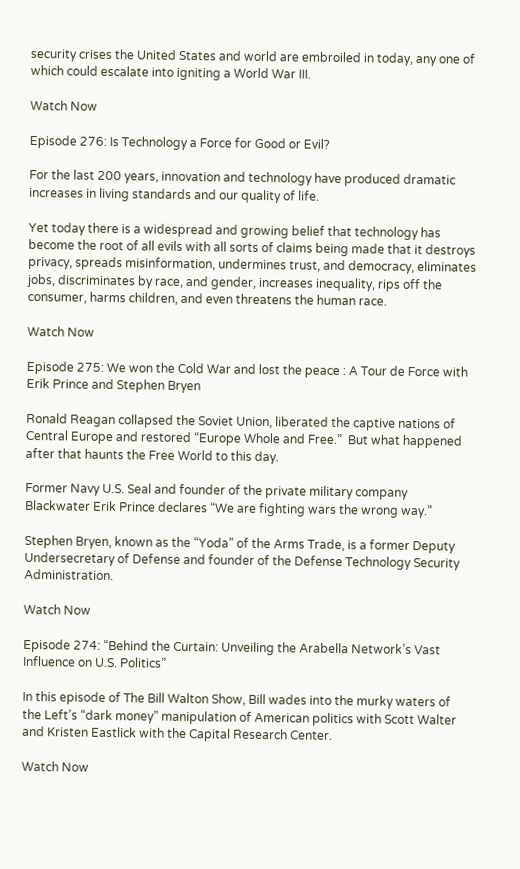security crises the United States and world are embroiled in today, any one of which could escalate into igniting a World War III.

Watch Now

Episode 276: Is Technology a Force for Good or Evil?

For the last 200 years, innovation and technology have produced dramatic increases in living standards and our quality of life.

Yet today there is a widespread and growing belief that technology has become the root of all evils with all sorts of claims being made that it destroys privacy, spreads misinformation, undermines trust, and democracy, eliminates jobs, discriminates by race, and gender, increases inequality, rips off the consumer, harms children, and even threatens the human race.

Watch Now

Episode 275: We won the Cold War and lost the peace : A Tour de Force with Erik Prince and Stephen Bryen

Ronald Reagan collapsed the Soviet Union, liberated the captive nations of Central Europe and restored “Europe Whole and Free.”  But what happened after that haunts the Free World to this day.

Former Navy U.S. Seal and founder of the private military company Blackwater Erik Prince declares “We are fighting wars the wrong way.”

Stephen Bryen, known as the “Yoda” of the Arms Trade, is a former Deputy Undersecretary of Defense and founder of the Defense Technology Security Administration.

Watch Now

Episode 274: “Behind the Curtain: Unveiling the Arabella Network’s Vast Influence on U.S. Politics”

In this episode of The Bill Walton Show, Bill wades into the murky waters of the Left’s “dark money” manipulation of American politics with Scott Walter and Kristen Eastlick with the Capital Research Center.

Watch Now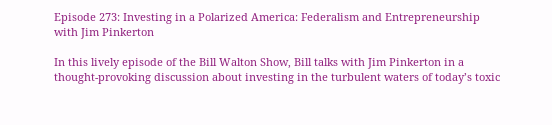Episode 273: Investing in a Polarized America: Federalism and Entrepreneurship with Jim Pinkerton

In this lively episode of the Bill Walton Show, Bill talks with Jim Pinkerton in a thought-provoking discussion about investing in the turbulent waters of today’s toxic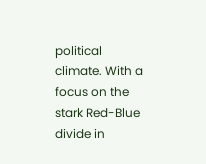political climate. With a focus on the stark Red-Blue divide in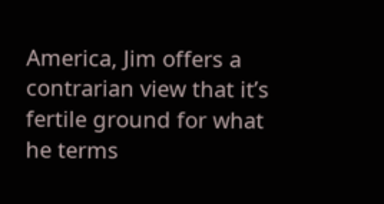America, Jim offers a contrarian view that it’s fertile ground for what he terms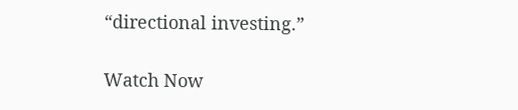“directional investing.”

Watch Now